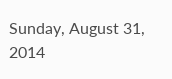Sunday, August 31, 2014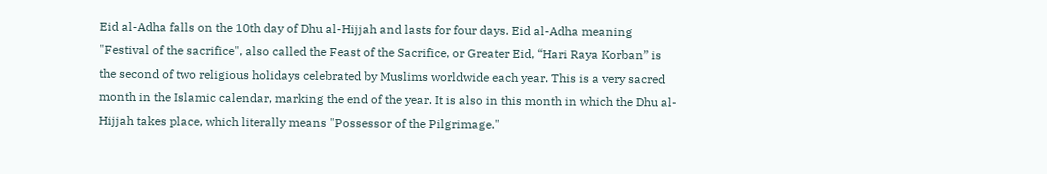Eid al-Adha falls on the 10th day of Dhu al-Hijjah and lasts for four days. Eid al-Adha meaning "Festival of the sacrifice", also called the Feast of the Sacrifice, or Greater Eid, “Hari Raya Korban” is the second of two religious holidays celebrated by Muslims worldwide each year. This is a very sacred month in the Islamic calendar, marking the end of the year. It is also in this month in which the Dhu al-Hijjah takes place, which literally means "Possessor of the Pilgrimage."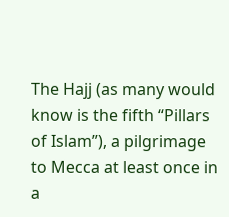The Hajj (as many would know is the fifth “Pillars of Islam”), a pilgrimage to Mecca at least once in a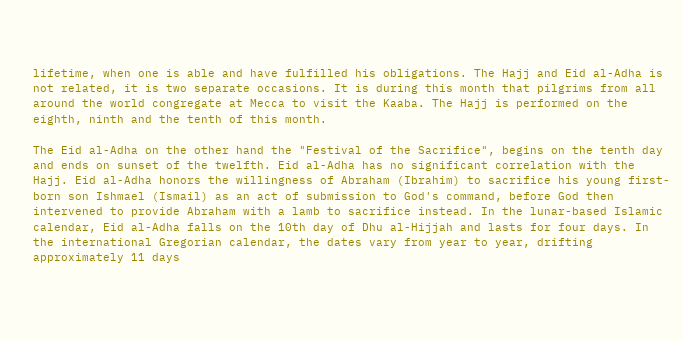lifetime, when one is able and have fulfilled his obligations. The Hajj and Eid al-Adha is not related, it is two separate occasions. It is during this month that pilgrims from all around the world congregate at Mecca to visit the Kaaba. The Hajj is performed on the eighth, ninth and the tenth of this month.

The Eid al-Adha on the other hand the "Festival of the Sacrifice", begins on the tenth day and ends on sunset of the twelfth. Eid al-Adha has no significant correlation with the Hajj. Eid al-Adha honors the willingness of Abraham (Ibrahim) to sacrifice his young first-born son Ishmael (Ismail) as an act of submission to God's command, before God then intervened to provide Abraham with a lamb to sacrifice instead. In the lunar-based Islamic calendar, Eid al-Adha falls on the 10th day of Dhu al-Hijjah and lasts for four days. In the international Gregorian calendar, the dates vary from year to year, drifting approximately 11 days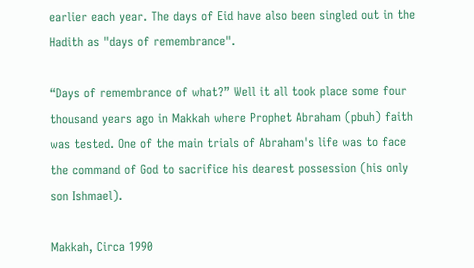earlier each year. The days of Eid have also been singled out in the Hadith as "days of remembrance".

“Days of remembrance of what?” Well it all took place some four thousand years ago in Makkah where Prophet Abraham (pbuh) faith was tested. One of the main trials of Abraham's life was to face the command of God to sacrifice his dearest possession (his only son Ishmael).

Makkah, Circa 1990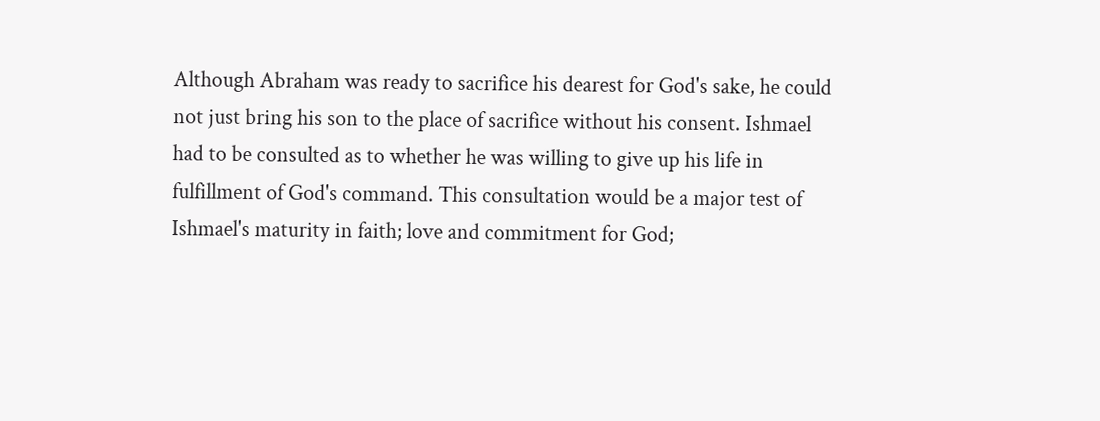Although Abraham was ready to sacrifice his dearest for God's sake, he could not just bring his son to the place of sacrifice without his consent. Ishmael had to be consulted as to whether he was willing to give up his life in fulfillment of God's command. This consultation would be a major test of Ishmael's maturity in faith; love and commitment for God;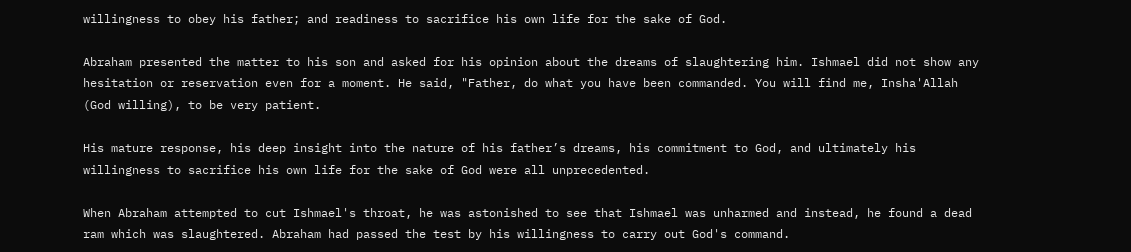willingness to obey his father; and readiness to sacrifice his own life for the sake of God.

Abraham presented the matter to his son and asked for his opinion about the dreams of slaughtering him. Ishmael did not show any hesitation or reservation even for a moment. He said, "Father, do what you have been commanded. You will find me, Insha'Allah (God willing), to be very patient.

His mature response, his deep insight into the nature of his father’s dreams, his commitment to God, and ultimately his willingness to sacrifice his own life for the sake of God were all unprecedented.

When Abraham attempted to cut Ishmael's throat, he was astonished to see that Ishmael was unharmed and instead, he found a dead ram which was slaughtered. Abraham had passed the test by his willingness to carry out God's command.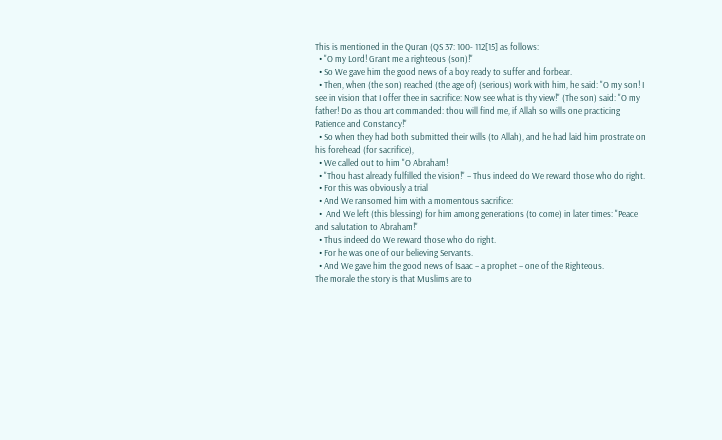This is mentioned in the Quran (QS 37: 100- 112[15] as follows:
  • "O my Lord! Grant me a righteous (son)!"
  • So We gave him the good news of a boy ready to suffer and forbear.
  • Then, when (the son) reached (the age of) (serious) work with him, he said: "O my son! I see in vision that I offer thee in sacrifice: Now see what is thy view!" (The son) said: "O my father! Do as thou art commanded: thou will find me, if Allah so wills one practicing Patience and Constancy!"
  • So when they had both submitted their wills (to Allah), and he had laid him prostrate on his forehead (for sacrifice),
  • We called out to him "O Abraham!
  • "Thou hast already fulfilled the vision!" – Thus indeed do We reward those who do right.
  • For this was obviously a trial
  • And We ransomed him with a momentous sacrifice:
  •  And We left (this blessing) for him among generations (to come) in later times: "Peace and salutation to Abraham!"
  • Thus indeed do We reward those who do right.
  • For he was one of our believing Servants.
  • And We gave him the good news of Isaac – a prophet – one of the Righteous.
The morale the story is that Muslims are to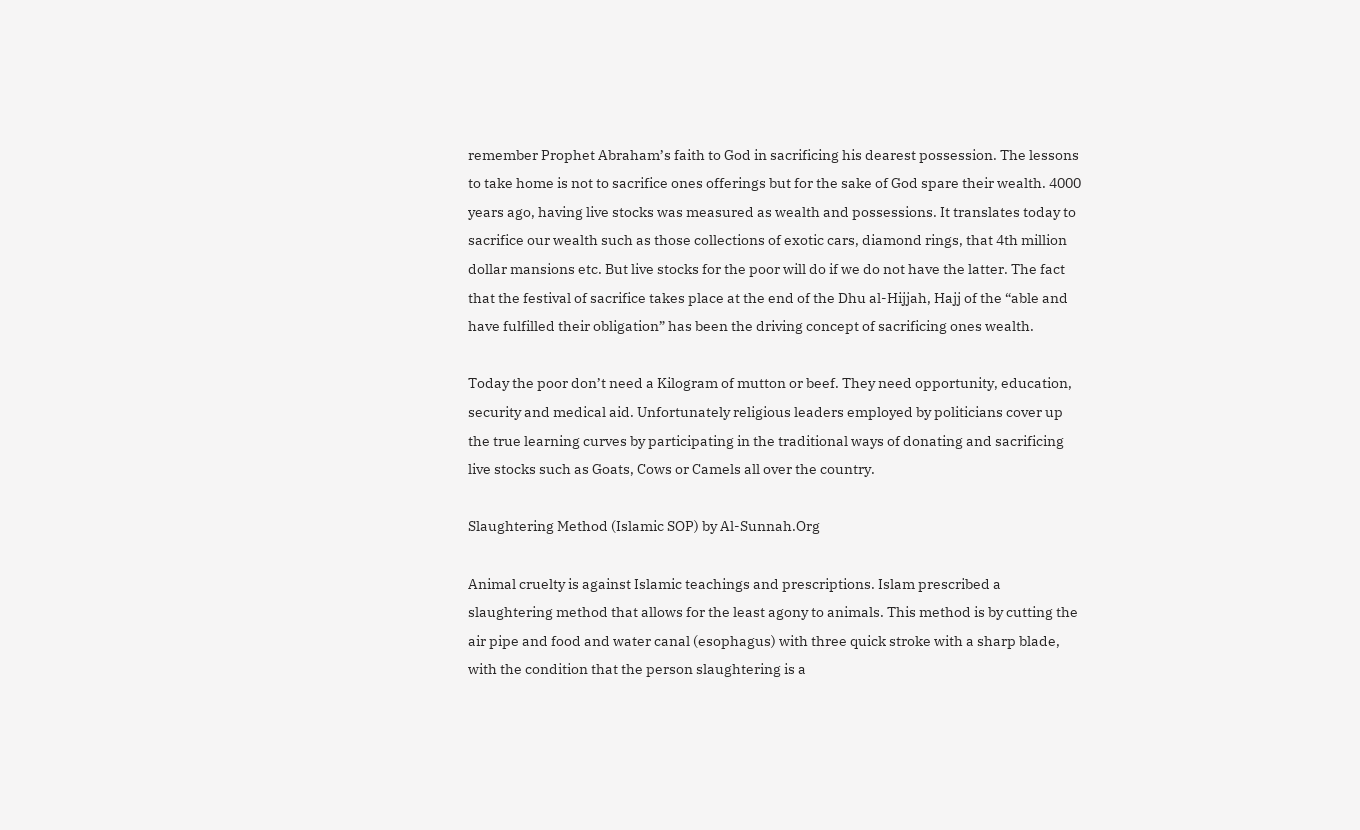remember Prophet Abraham’s faith to God in sacrificing his dearest possession. The lessons to take home is not to sacrifice ones offerings but for the sake of God spare their wealth. 4000 years ago, having live stocks was measured as wealth and possessions. It translates today to sacrifice our wealth such as those collections of exotic cars, diamond rings, that 4th million dollar mansions etc. But live stocks for the poor will do if we do not have the latter. The fact that the festival of sacrifice takes place at the end of the Dhu al-Hijjah, Hajj of the “able and have fulfilled their obligation” has been the driving concept of sacrificing ones wealth.

Today the poor don’t need a Kilogram of mutton or beef. They need opportunity, education, security and medical aid. Unfortunately religious leaders employed by politicians cover up the true learning curves by participating in the traditional ways of donating and sacrificing live stocks such as Goats, Cows or Camels all over the country.

Slaughtering Method (Islamic SOP) by Al-Sunnah.Org

Animal cruelty is against Islamic teachings and prescriptions. Islam prescribed a slaughtering method that allows for the least agony to animals. This method is by cutting the air pipe and food and water canal (esophagus) with three quick stroke with a sharp blade, with the condition that the person slaughtering is a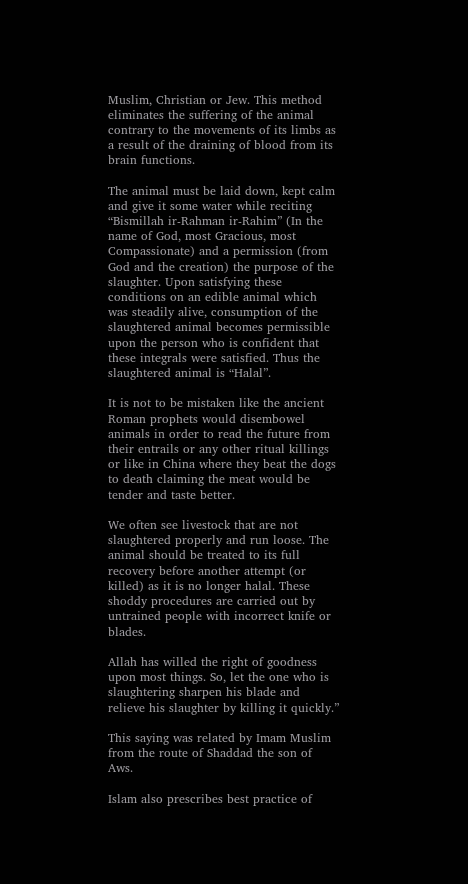Muslim, Christian or Jew. This method eliminates the suffering of the animal contrary to the movements of its limbs as a result of the draining of blood from its brain functions.

The animal must be laid down, kept calm and give it some water while reciting “Bismillah ir-Rahman ir-Rahim” (In the name of God, most Gracious, most Compassionate) and a permission (from God and the creation) the purpose of the slaughter. Upon satisfying these conditions on an edible animal which was steadily alive, consumption of the slaughtered animal becomes permissible upon the person who is confident that these integrals were satisfied. Thus the slaughtered animal is “Halal”.

It is not to be mistaken like the ancient Roman prophets would disembowel animals in order to read the future from their entrails or any other ritual killings or like in China where they beat the dogs to death claiming the meat would be tender and taste better.

We often see livestock that are not slaughtered properly and run loose. The animal should be treated to its full recovery before another attempt (or killed) as it is no longer halal. These shoddy procedures are carried out by untrained people with incorrect knife or blades.

Allah has willed the right of goodness upon most things. So, let the one who is slaughtering sharpen his blade and relieve his slaughter by killing it quickly.”

This saying was related by Imam Muslim from the route of Shaddad the son of Aws.

Islam also prescribes best practice of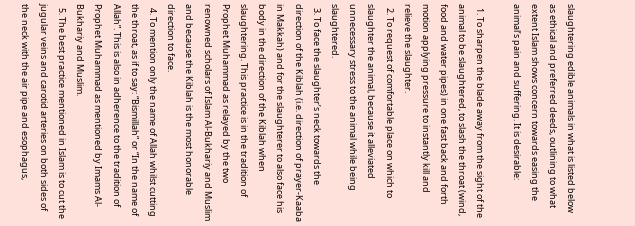slaughtering edible animals in what is listed below as ethical and preferred deeds, outlining to what extent Islam shows concern towards easing the animal’s pain and suffering. It is desirable:

  1. To sharpen the blade away from the sight of the animal to be slaughtered, to slash the throat (wind, food and water pipes) in one fast back and forth motion applying pressure to instantly kill and relieve the slaughter.
  2. To request of comfortable place on which to slaughter the animal, because it alleviated unnecessary stress to the animal while being slaughtered.
  3. To face the slaughter’s neck towards the direction of the Kiblah (i.e. direction of prayer-Kaaba in Makkah) and for the slaughterer to also face his body in the direction of the Kiblah when slaughtering. This practice is in the tradition of Prophet Muhammad as relayed by the two renowned scholars of Islam Al-Bukhariy and Muslim and because the Kiblah is the most honorable direction to face.
  4. To mention only the name of Allah whilst cutting the throat, as if to say: “Bismillah” or “In the name of Allah”. This is also in adherence to the tradition of Prophet Muhammad as mentioned by Imams Al-Bukhariy and Muslim.
  5. The best practice mentioned in Islam is to cut the jugular veins and carotid arteries on both sides of the neck with the air pipe and esophagus,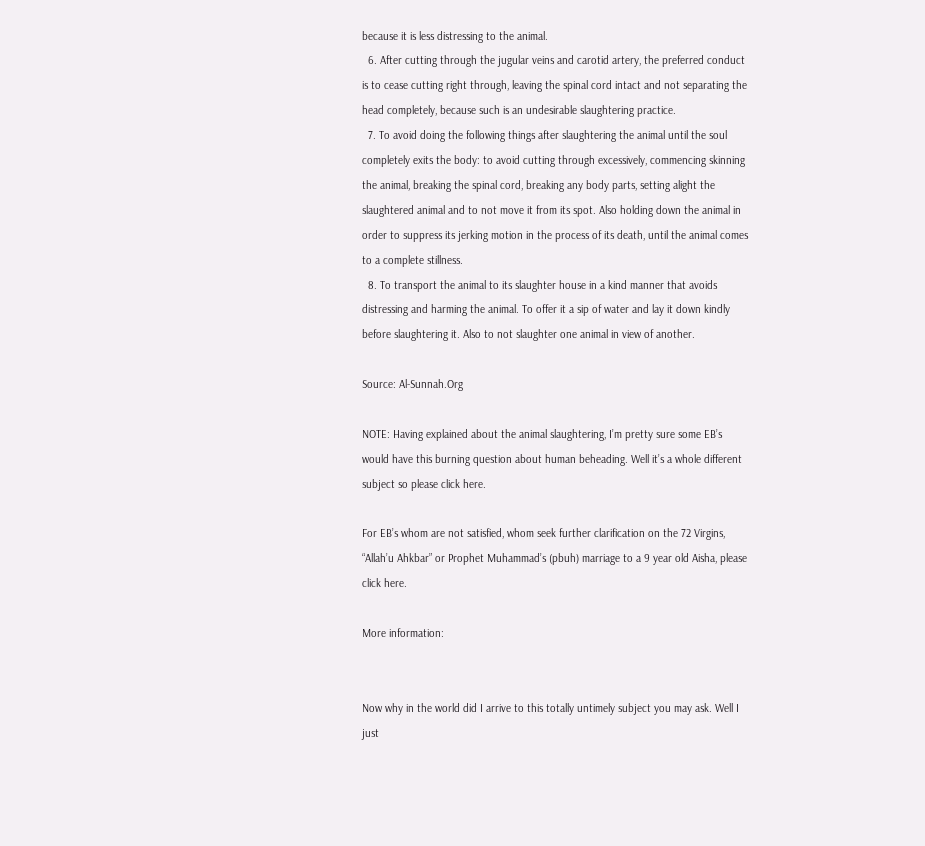because it is less distressing to the animal.
  6. After cutting through the jugular veins and carotid artery, the preferred conduct is to cease cutting right through, leaving the spinal cord intact and not separating the head completely, because such is an undesirable slaughtering practice.
  7. To avoid doing the following things after slaughtering the animal until the soul completely exits the body: to avoid cutting through excessively, commencing skinning the animal, breaking the spinal cord, breaking any body parts, setting alight the slaughtered animal and to not move it from its spot. Also holding down the animal in order to suppress its jerking motion in the process of its death, until the animal comes to a complete stillness.
  8. To transport the animal to its slaughter house in a kind manner that avoids distressing and harming the animal. To offer it a sip of water and lay it down kindly before slaughtering it. Also to not slaughter one animal in view of another.

Source: Al-Sunnah.Org

NOTE: Having explained about the animal slaughtering, I’m pretty sure some EB’s would have this burning question about human beheading. Well it’s a whole different subject so please click here.

For EB’s whom are not satisfied, whom seek further clarification on the 72 Virgins, “Allah’u Ahkbar” or Prophet Muhammad’s (pbuh) marriage to a 9 year old Aisha, please click here.

More information:


Now why in the world did I arrive to this totally untimely subject you may ask. Well I just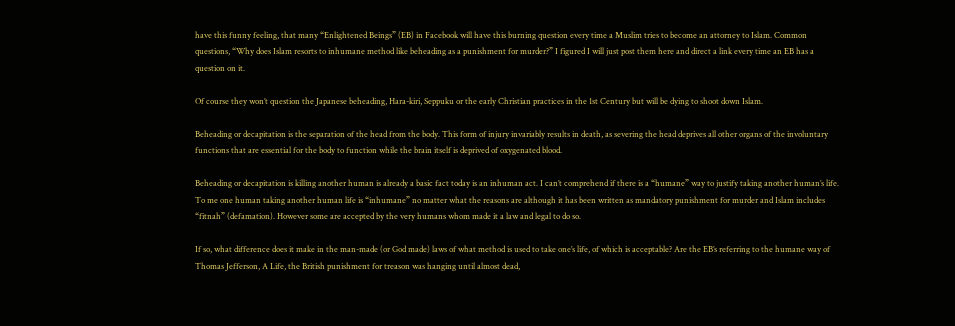have this funny feeling, that many “Enlightened Beings” (EB) in Facebook will have this burning question every time a Muslim tries to become an attorney to Islam. Common questions, “Why does Islam resorts to inhumane method like beheading as a punishment for murder?” I figured I will just post them here and direct a link every time an EB has a question on it.

Of course they won’t question the Japanese beheading, Hara-kiri, Seppuku or the early Christian practices in the 1st Century but will be dying to shoot down Islam.

Beheading or decapitation is the separation of the head from the body. This form of injury invariably results in death, as severing the head deprives all other organs of the involuntary functions that are essential for the body to function while the brain itself is deprived of oxygenated blood.

Beheading or decapitation is killing another human is already a basic fact today is an inhuman act. I can’t comprehend if there is a “humane” way to justify taking another human’s life. To me one human taking another human life is “inhumane” no matter what the reasons are although it has been written as mandatory punishment for murder and Islam includes “fitnah” (defamation). However some are accepted by the very humans whom made it a law and legal to do so.

If so, what difference does it make in the man-made (or God made) laws of what method is used to take one’s life, of which is acceptable? Are the EB’s referring to the humane way of Thomas Jefferson, A Life, the British punishment for treason was hanging until almost dead,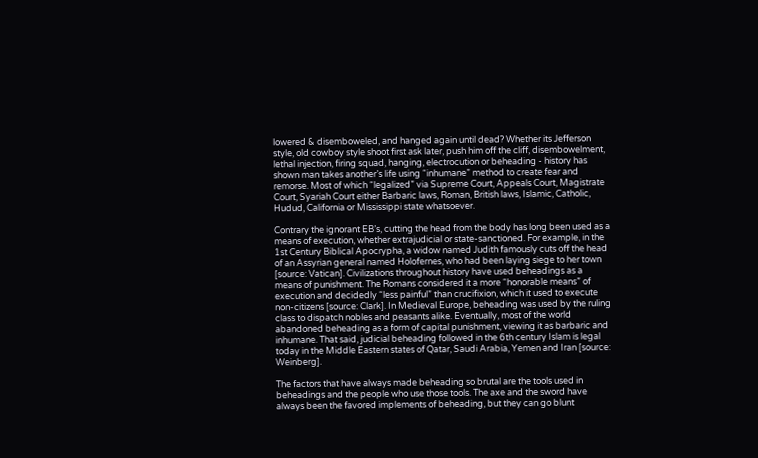lowered & disemboweled, and hanged again until dead? Whether its Jefferson style, old cowboy style shoot first ask later, push him off the cliff, disembowelment, lethal injection, firing squad, hanging, electrocution or beheading - history has shown man takes another’s life using “inhumane” method to create fear and remorse. Most of which “legalized” via Supreme Court, Appeals Court, Magistrate Court, Syariah Court either Barbaric laws, Roman, British laws, Islamic, Catholic, Hudud, California or Mississippi state whatsoever.

Contrary the ignorant EB’s, cutting the head from the body has long been used as a means of execution, whether extrajudicial or state-sanctioned. For example, in the 1st Century Biblical Apocrypha, a widow named Judith famously cuts off the head of an Assyrian general named Holofernes, who had been laying siege to her town [source: Vatican]. Civilizations throughout history have used beheadings as a means of punishment. The Romans considered it a more “honorable means” of execution and decidedly “less painful” than crucifixion, which it used to execute non-citizens [source: Clark]. In Medieval Europe, beheading was used by the ruling class to dispatch nobles and peasants alike. Eventually, most of the world abandoned beheading as a form of capital punishment, viewing it as barbaric and inhumane. That said, judicial beheading followed in the 6th century Islam is legal today in the Middle Eastern states of Qatar, Saudi Arabia, Yemen and Iran [source: Weinberg].

The factors that have always made beheading so brutal are the tools used in beheadings and the people who use those tools. The axe and the sword have always been the favored implements of beheading, but they can go blunt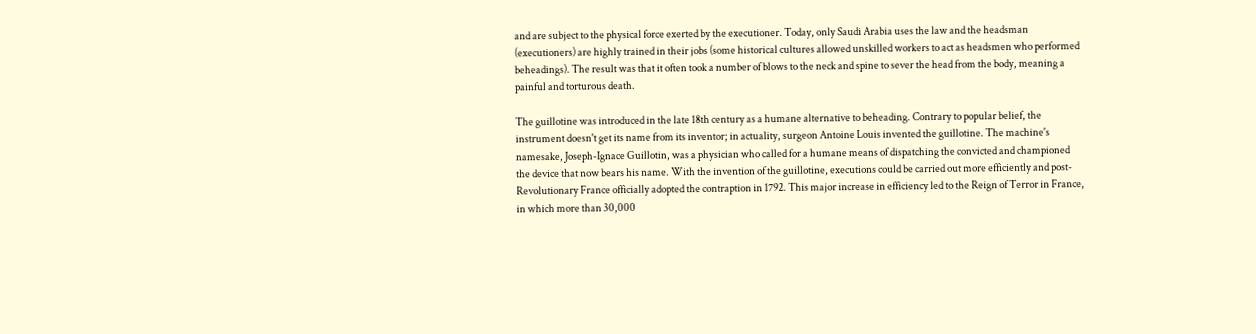and are subject to the physical force exerted by the executioner. Today, only Saudi Arabia uses the law and the headsman (executioners) are highly trained in their jobs (some historical cultures allowed unskilled workers to act as headsmen who performed beheadings). The result was that it often took a number of blows to the neck and spine to sever the head from the body, meaning a painful and torturous death.

The guillotine was introduced in the late 18th century as a humane alternative to beheading. Contrary to popular belief, the instrument doesn't get its name from its inventor; in actuality, surgeon Antoine Louis invented the guillotine. The machine's namesake, Joseph-Ignace Guillotin, was a physician who called for a humane means of dispatching the convicted and championed the device that now bears his name. With the invention of the guillotine, executions could be carried out more efficiently and post-Revolutionary France officially adopted the contraption in 1792. This major increase in efficiency led to the Reign of Terror in France, in which more than 30,000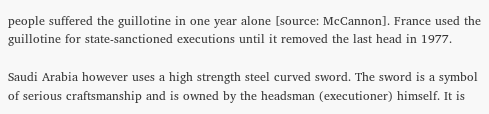people suffered the guillotine in one year alone [source: McCannon]. France used the guillotine for state-sanctioned executions until it removed the last head in 1977.

Saudi Arabia however uses a high strength steel curved sword. The sword is a symbol of serious craftsmanship and is owned by the headsman (executioner) himself. It is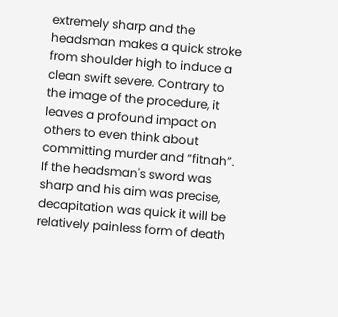extremely sharp and the headsman makes a quick stroke from shoulder high to induce a clean swift severe. Contrary to the image of the procedure, it leaves a profound impact on others to even think about committing murder and “fitnah”. If the headsman's sword was sharp and his aim was precise, decapitation was quick it will be relatively painless form of death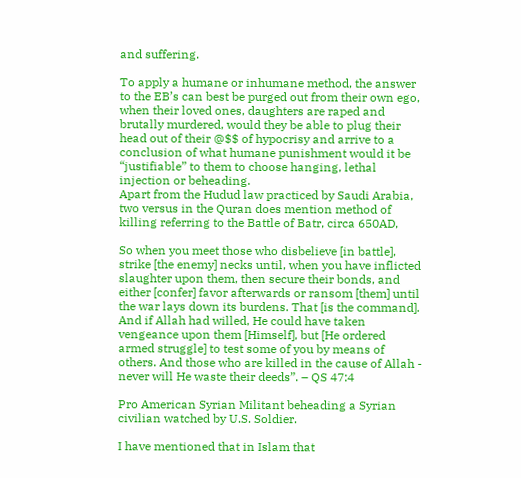and suffering.

To apply a humane or inhumane method, the answer to the EB’s can best be purged out from their own ego, when their loved ones, daughters are raped and brutally murdered, would they be able to plug their head out of their @$$ of hypocrisy and arrive to a conclusion of what humane punishment would it be “justifiable” to them to choose hanging, lethal injection or beheading.
Apart from the Hudud law practiced by Saudi Arabia, two versus in the Quran does mention method of killing referring to the Battle of Batr, circa 650AD,

So when you meet those who disbelieve [in battle], strike [the enemy] necks until, when you have inflicted slaughter upon them, then secure their bonds, and either [confer] favor afterwards or ransom [them] until the war lays down its burdens. That [is the command]. And if Allah had willed, He could have taken vengeance upon them [Himself], but [He ordered armed struggle] to test some of you by means of others. And those who are killed in the cause of Allah - never will He waste their deeds”. – QS 47:4

Pro American Syrian Militant beheading a Syrian civilian watched by U.S. Soldier.

I have mentioned that in Islam that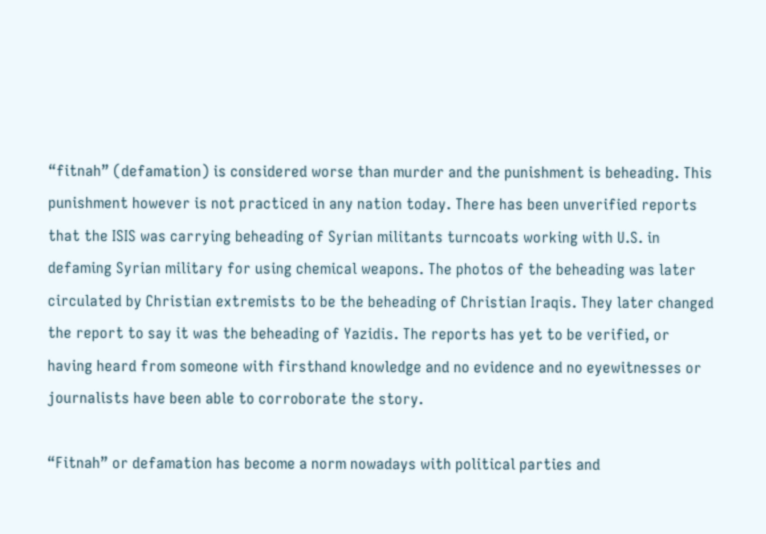“fitnah” (defamation) is considered worse than murder and the punishment is beheading. This punishment however is not practiced in any nation today. There has been unverified reports that the ISIS was carrying beheading of Syrian militants turncoats working with U.S. in defaming Syrian military for using chemical weapons. The photos of the beheading was later circulated by Christian extremists to be the beheading of Christian Iraqis. They later changed the report to say it was the beheading of Yazidis. The reports has yet to be verified, or having heard from someone with firsthand knowledge and no evidence and no eyewitnesses or journalists have been able to corroborate the story.

“Fitnah” or defamation has become a norm nowadays with political parties and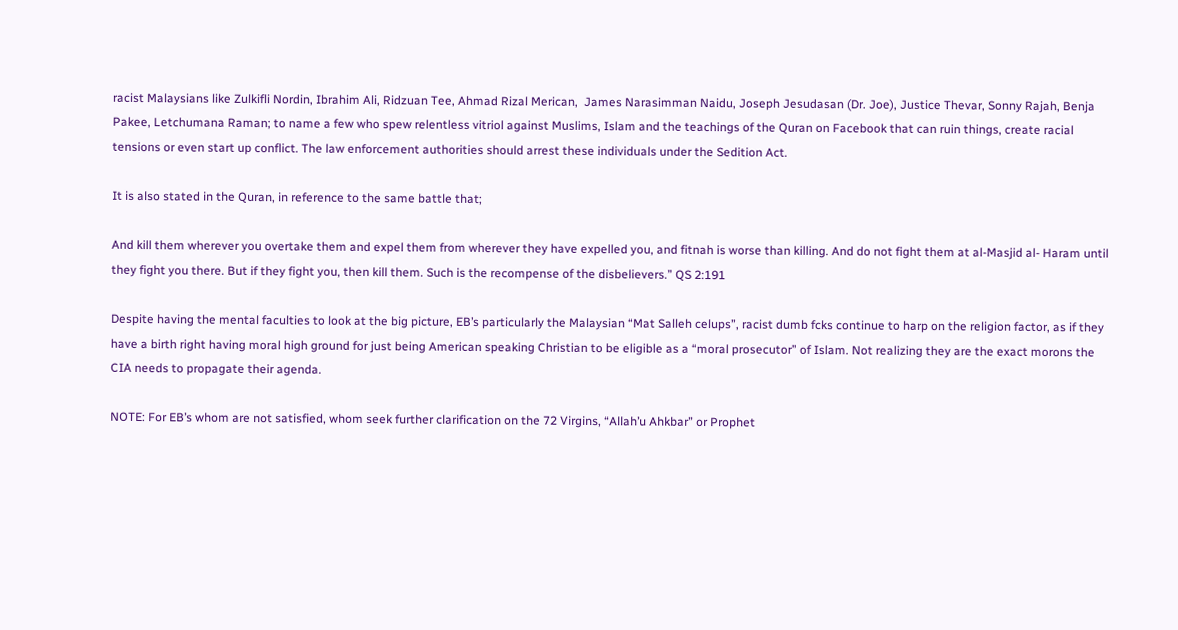racist Malaysians like Zulkifli Nordin, Ibrahim Ali, Ridzuan Tee, Ahmad Rizal Merican,  James Narasimman Naidu, Joseph Jesudasan (Dr. Joe), Justice Thevar, Sonny Rajah, Benja Pakee, Letchumana Raman; to name a few who spew relentless vitriol against Muslims, Islam and the teachings of the Quran on Facebook that can ruin things, create racial tensions or even start up conflict. The law enforcement authorities should arrest these individuals under the Sedition Act.

It is also stated in the Quran, in reference to the same battle that;

And kill them wherever you overtake them and expel them from wherever they have expelled you, and fitnah is worse than killing. And do not fight them at al-Masjid al- Haram until they fight you there. But if they fight you, then kill them. Such is the recompense of the disbelievers.” QS 2:191

Despite having the mental faculties to look at the big picture, EB’s particularly the Malaysian “Mat Salleh celups”, racist dumb fcks continue to harp on the religion factor, as if they have a birth right having moral high ground for just being American speaking Christian to be eligible as a “moral prosecutor” of Islam. Not realizing they are the exact morons the CIA needs to propagate their agenda.

NOTE: For EB’s whom are not satisfied, whom seek further clarification on the 72 Virgins, “Allah’u Ahkbar” or Prophet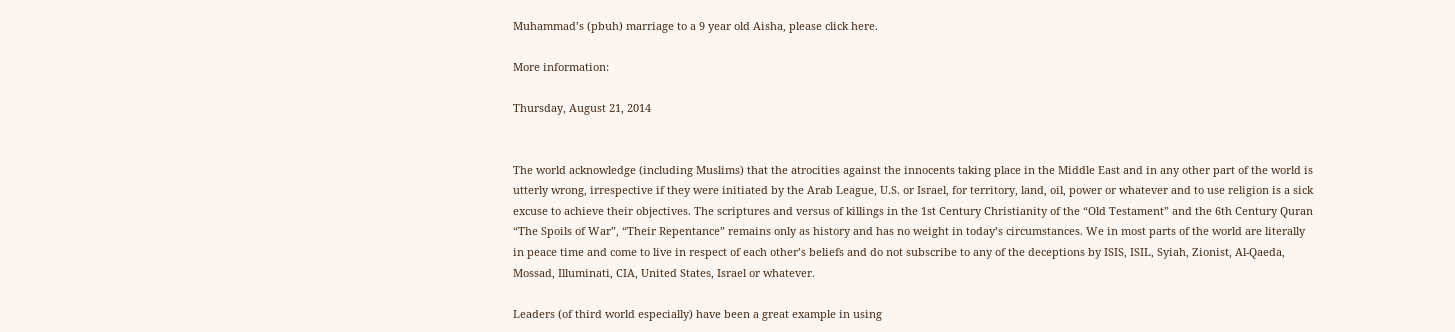Muhammad’s (pbuh) marriage to a 9 year old Aisha, please click here.

More information:

Thursday, August 21, 2014


The world acknowledge (including Muslims) that the atrocities against the innocents taking place in the Middle East and in any other part of the world is utterly wrong, irrespective if they were initiated by the Arab League, U.S. or Israel, for territory, land, oil, power or whatever and to use religion is a sick excuse to achieve their objectives. The scriptures and versus of killings in the 1st Century Christianity of the “Old Testament” and the 6th Century Quran “The Spoils of War”, “Their Repentance” remains only as history and has no weight in today’s circumstances. We in most parts of the world are literally in peace time and come to live in respect of each other’s beliefs and do not subscribe to any of the deceptions by ISIS, ISIL, Syiah, Zionist, Al-Qaeda, Mossad, Illuminati, CIA, United States, Israel or whatever.

Leaders (of third world especially) have been a great example in using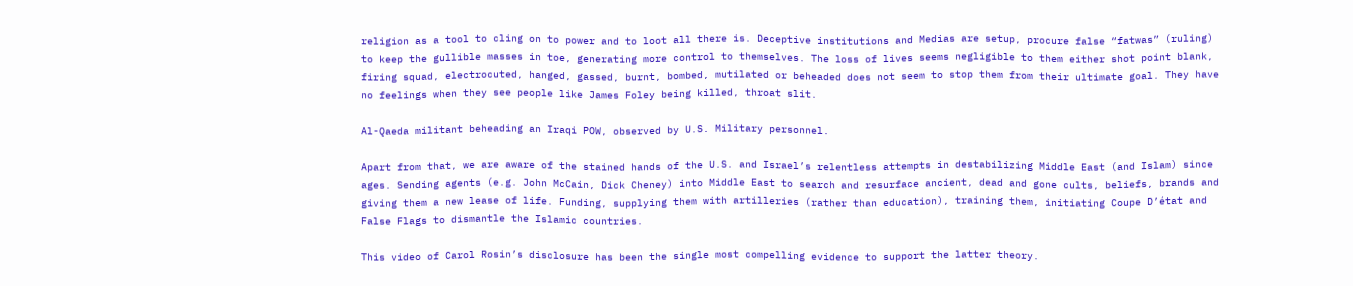religion as a tool to cling on to power and to loot all there is. Deceptive institutions and Medias are setup, procure false “fatwas” (ruling) to keep the gullible masses in toe, generating more control to themselves. The loss of lives seems negligible to them either shot point blank, firing squad, electrocuted, hanged, gassed, burnt, bombed, mutilated or beheaded does not seem to stop them from their ultimate goal. They have no feelings when they see people like James Foley being killed, throat slit.

Al-Qaeda militant beheading an Iraqi POW, observed by U.S. Military personnel.

Apart from that, we are aware of the stained hands of the U.S. and Israel’s relentless attempts in destabilizing Middle East (and Islam) since ages. Sending agents (e.g. John McCain, Dick Cheney) into Middle East to search and resurface ancient, dead and gone cults, beliefs, brands and giving them a new lease of life. Funding, supplying them with artilleries (rather than education), training them, initiating Coupe D’état and False Flags to dismantle the Islamic countries.

This video of Carol Rosin’s disclosure has been the single most compelling evidence to support the latter theory.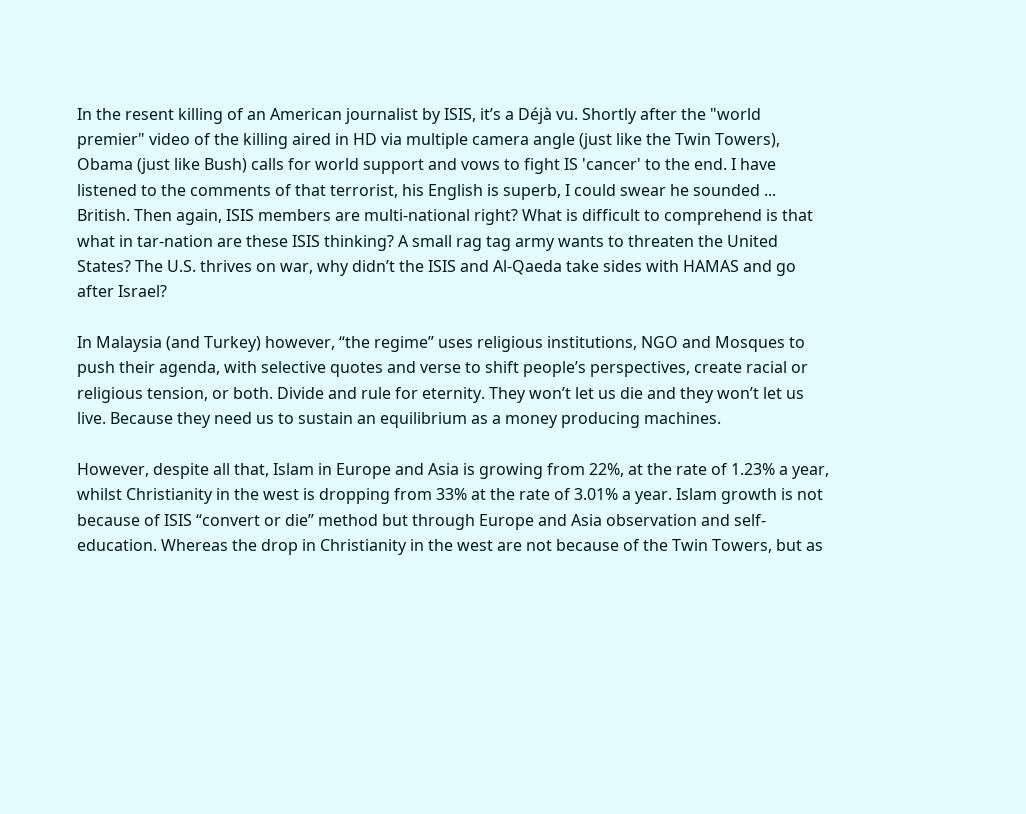In the resent killing of an American journalist by ISIS, it’s a Déjà vu. Shortly after the "world premier" video of the killing aired in HD via multiple camera angle (just like the Twin Towers), Obama (just like Bush) calls for world support and vows to fight IS 'cancer' to the end. I have listened to the comments of that terrorist, his English is superb, I could swear he sounded ... British. Then again, ISIS members are multi-national right? What is difficult to comprehend is that what in tar-nation are these ISIS thinking? A small rag tag army wants to threaten the United States? The U.S. thrives on war, why didn’t the ISIS and Al-Qaeda take sides with HAMAS and go after Israel?

In Malaysia (and Turkey) however, “the regime” uses religious institutions, NGO and Mosques to push their agenda, with selective quotes and verse to shift people’s perspectives, create racial or religious tension, or both. Divide and rule for eternity. They won’t let us die and they won’t let us live. Because they need us to sustain an equilibrium as a money producing machines.

However, despite all that, Islam in Europe and Asia is growing from 22%, at the rate of 1.23% a year, whilst Christianity in the west is dropping from 33% at the rate of 3.01% a year. Islam growth is not because of ISIS “convert or die” method but through Europe and Asia observation and self-education. Whereas the drop in Christianity in the west are not because of the Twin Towers, but as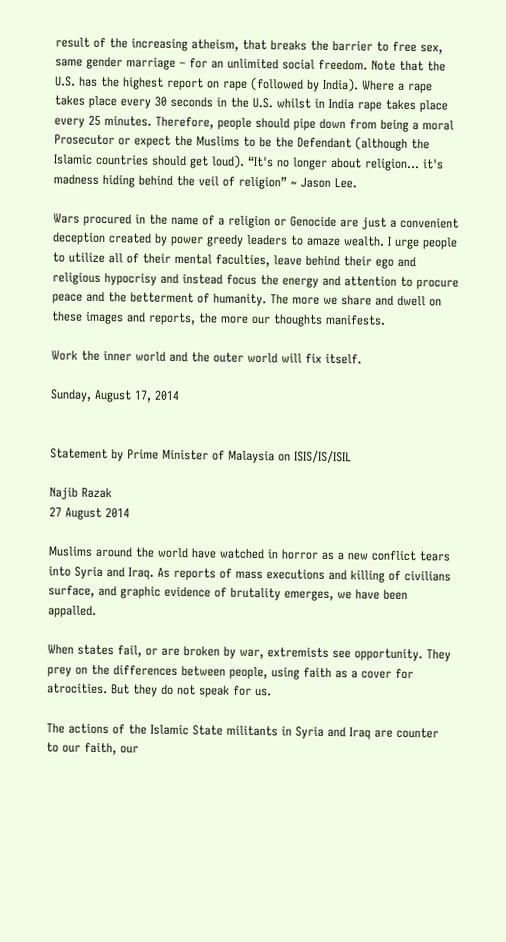result of the increasing atheism, that breaks the barrier to free sex, same gender marriage – for an unlimited social freedom. Note that the U.S. has the highest report on rape (followed by India). Where a rape takes place every 30 seconds in the U.S. whilst in India rape takes place every 25 minutes. Therefore, people should pipe down from being a moral Prosecutor or expect the Muslims to be the Defendant (although the Islamic countries should get loud). “It's no longer about religion... it's madness hiding behind the veil of religion” ~ Jason Lee.

Wars procured in the name of a religion or Genocide are just a convenient deception created by power greedy leaders to amaze wealth. I urge people to utilize all of their mental faculties, leave behind their ego and religious hypocrisy and instead focus the energy and attention to procure peace and the betterment of humanity. The more we share and dwell on these images and reports, the more our thoughts manifests.

Work the inner world and the outer world will fix itself.

Sunday, August 17, 2014


Statement by Prime Minister of Malaysia on ISIS/IS/ISIL

Najib Razak
27 August 2014

Muslims around the world have watched in horror as a new conflict tears into Syria and Iraq. As reports of mass executions and killing of civilians surface, and graphic evidence of brutality emerges, we have been appalled.

When states fail, or are broken by war, extremists see opportunity. They prey on the differences between people, using faith as a cover for atrocities. But they do not speak for us.

The actions of the Islamic State militants in Syria and Iraq are counter to our faith, our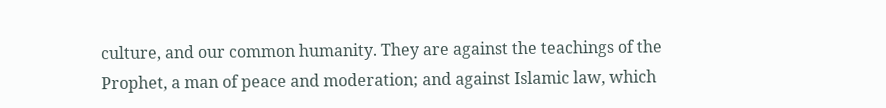culture, and our common humanity. They are against the teachings of the Prophet, a man of peace and moderation; and against Islamic law, which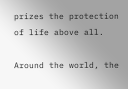prizes the protection of life above all.

Around the world, the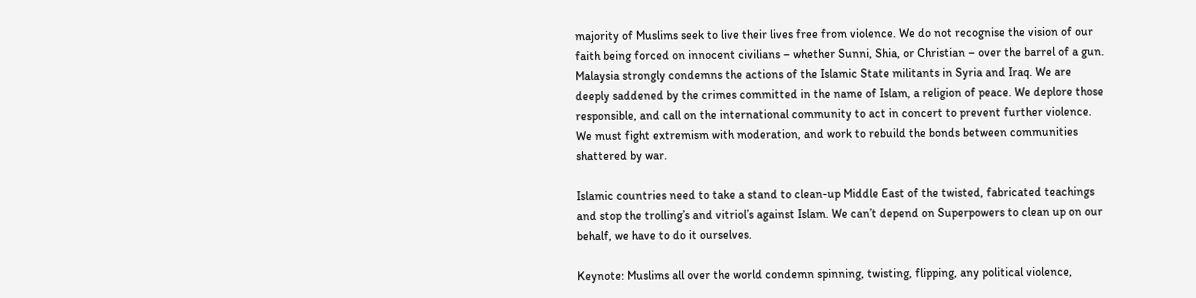majority of Muslims seek to live their lives free from violence. We do not recognise the vision of our faith being forced on innocent civilians – whether Sunni, Shia, or Christian – over the barrel of a gun.
Malaysia strongly condemns the actions of the Islamic State militants in Syria and Iraq. We are deeply saddened by the crimes committed in the name of Islam, a religion of peace. We deplore those responsible, and call on the international community to act in concert to prevent further violence. We must fight extremism with moderation, and work to rebuild the bonds between communities shattered by war.

Islamic countries need to take a stand to clean-up Middle East of the twisted, fabricated teachings and stop the trolling’s and vitriol’s against Islam. We can’t depend on Superpowers to clean up on our behalf, we have to do it ourselves.

Keynote: Muslims all over the world condemn spinning, twisting, flipping, any political violence,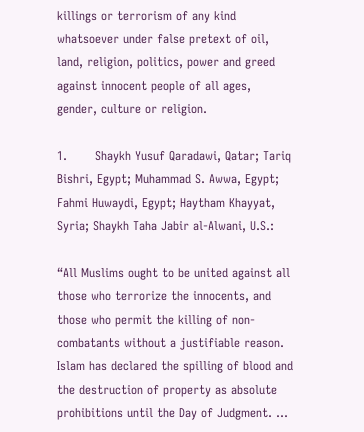killings or terrorism of any kind whatsoever under false pretext of oil, land, religion, politics, power and greed against innocent people of all ages, gender, culture or religion.

1.       Shaykh Yusuf Qaradawi, Qatar; Tariq Bishri, Egypt; Muhammad S. Awwa, Egypt; Fahmi Huwaydi, Egypt; Haytham Khayyat, Syria; Shaykh Taha Jabir al-Alwani, U.S.:

“All Muslims ought to be united against all those who terrorize the innocents, and those who permit the killing of non-combatants without a justifiable reason. Islam has declared the spilling of blood and the destruction of property as absolute prohibitions until the Day of Judgment. …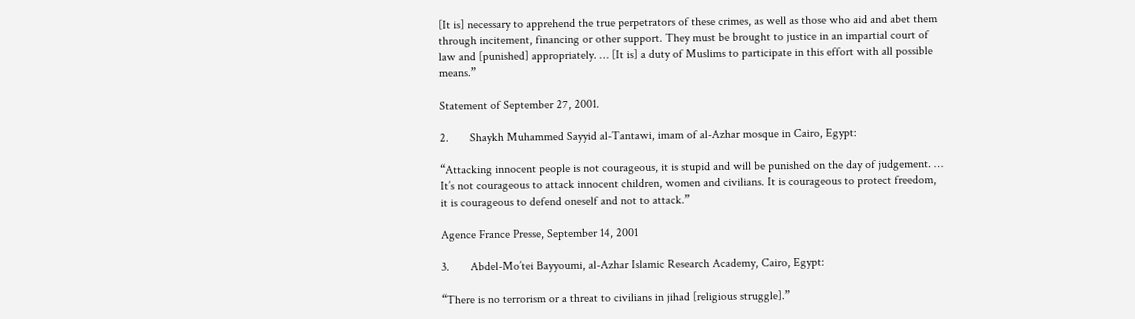[It is] necessary to apprehend the true perpetrators of these crimes, as well as those who aid and abet them through incitement, financing or other support. They must be brought to justice in an impartial court of law and [punished] appropriately. … [It is] a duty of Muslims to participate in this effort with all possible means.”

Statement of September 27, 2001.

2.       Shaykh Muhammed Sayyid al-Tantawi, imam of al-Azhar mosque in Cairo, Egypt:

“Attacking innocent people is not courageous, it is stupid and will be punished on the day of judgement. … It’s not courageous to attack innocent children, women and civilians. It is courageous to protect freedom, it is courageous to defend oneself and not to attack.”

Agence France Presse, September 14, 2001

3.       Abdel-Mo’tei Bayyoumi, al-Azhar Islamic Research Academy, Cairo, Egypt:

“There is no terrorism or a threat to civilians in jihad [religious struggle].”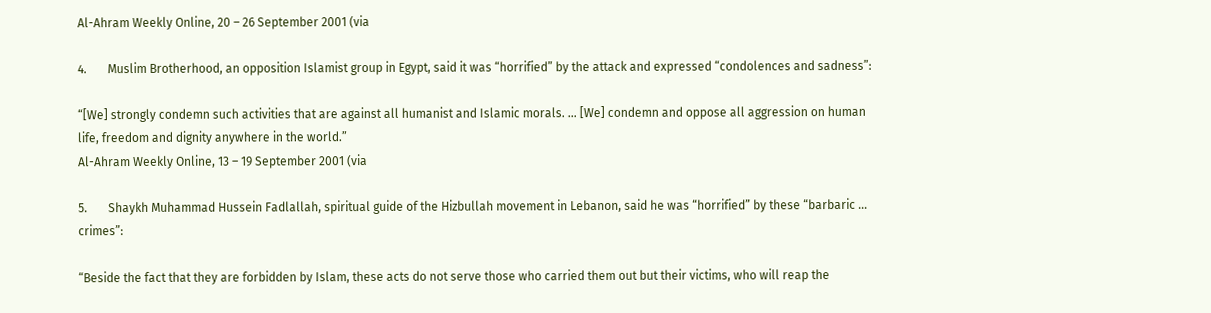Al-Ahram Weekly Online, 20 – 26 September 2001 (via

4.       Muslim Brotherhood, an opposition Islamist group in Egypt, said it was “horrified” by the attack and expressed “condolences and sadness”:

“[We] strongly condemn such activities that are against all humanist and Islamic morals. … [We] condemn and oppose all aggression on human life, freedom and dignity anywhere in the world.”
Al-Ahram Weekly Online, 13 – 19 September 2001 (via

5.       Shaykh Muhammad Hussein Fadlallah, spiritual guide of the Hizbullah movement in Lebanon, said he was “horrified” by these “barbaric … crimes”:

“Beside the fact that they are forbidden by Islam, these acts do not serve those who carried them out but their victims, who will reap the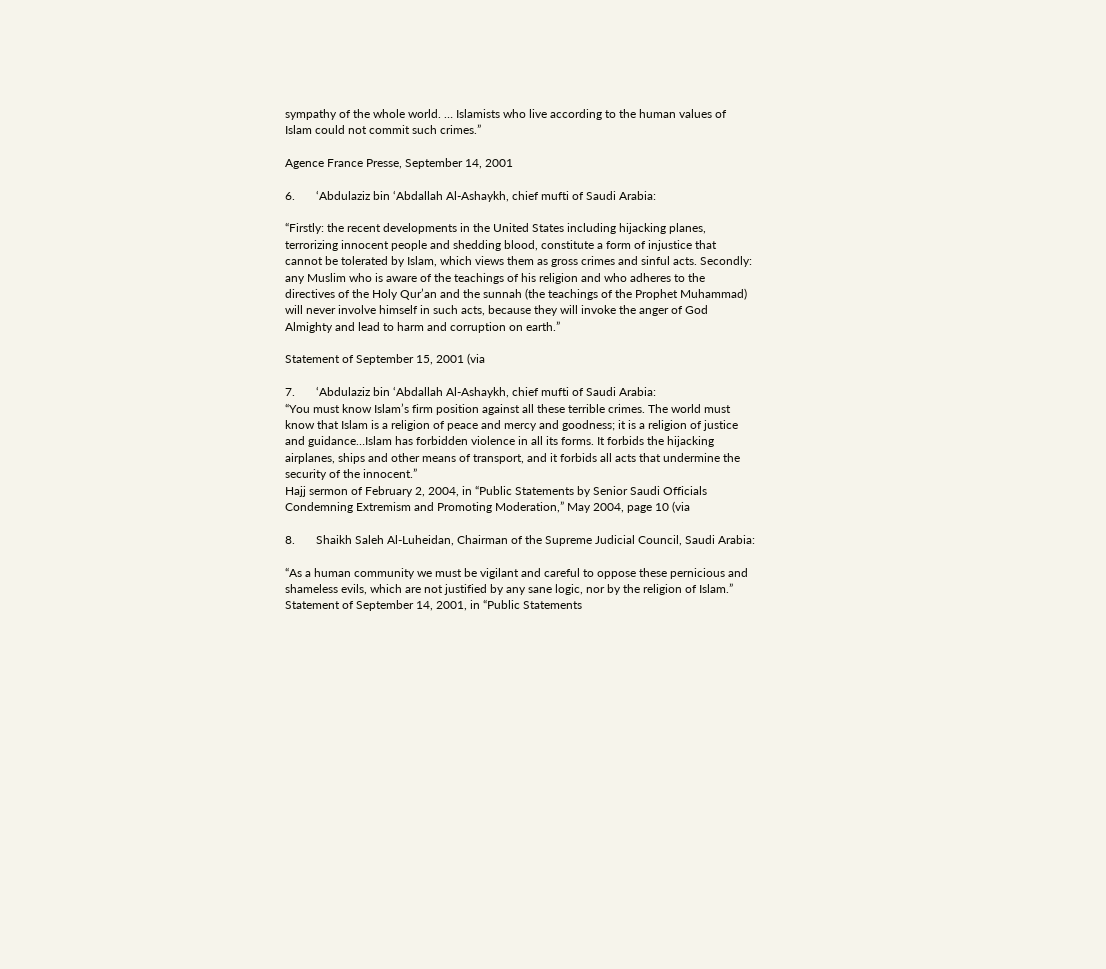sympathy of the whole world. … Islamists who live according to the human values of Islam could not commit such crimes.”

Agence France Presse, September 14, 2001

6.       ‘Abdulaziz bin ‘Abdallah Al-Ashaykh, chief mufti of Saudi Arabia:

“Firstly: the recent developments in the United States including hijacking planes, terrorizing innocent people and shedding blood, constitute a form of injustice that cannot be tolerated by Islam, which views them as gross crimes and sinful acts. Secondly: any Muslim who is aware of the teachings of his religion and who adheres to the directives of the Holy Qur’an and the sunnah (the teachings of the Prophet Muhammad) will never involve himself in such acts, because they will invoke the anger of God Almighty and lead to harm and corruption on earth.”

Statement of September 15, 2001 (via

7.       ‘Abdulaziz bin ‘Abdallah Al-Ashaykh, chief mufti of Saudi Arabia:
“You must know Islam’s firm position against all these terrible crimes. The world must know that Islam is a religion of peace and mercy and goodness; it is a religion of justice and guidance…Islam has forbidden violence in all its forms. It forbids the hijacking airplanes, ships and other means of transport, and it forbids all acts that undermine the security of the innocent.”
Hajj sermon of February 2, 2004, in “Public Statements by Senior Saudi Officials Condemning Extremism and Promoting Moderation,” May 2004, page 10 (via

8.       Shaikh Saleh Al-Luheidan, Chairman of the Supreme Judicial Council, Saudi Arabia:

“As a human community we must be vigilant and careful to oppose these pernicious and shameless evils, which are not justified by any sane logic, nor by the religion of Islam.”
Statement of September 14, 2001, in “Public Statements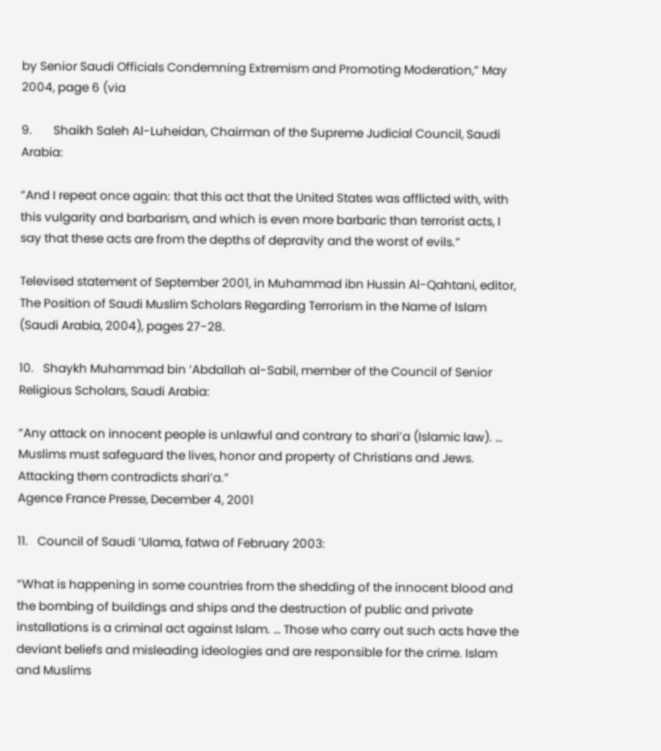by Senior Saudi Officials Condemning Extremism and Promoting Moderation,” May 2004, page 6 (via

9.       Shaikh Saleh Al-Luheidan, Chairman of the Supreme Judicial Council, Saudi Arabia:

“And I repeat once again: that this act that the United States was afflicted with, with this vulgarity and barbarism, and which is even more barbaric than terrorist acts, I say that these acts are from the depths of depravity and the worst of evils.”

Televised statement of September 2001, in Muhammad ibn Hussin Al-Qahtani, editor, The Position of Saudi Muslim Scholars Regarding Terrorism in the Name of Islam (Saudi Arabia, 2004), pages 27-28.

10.   Shaykh Muhammad bin ‘Abdallah al-Sabil, member of the Council of Senior Religious Scholars, Saudi Arabia:

“Any attack on innocent people is unlawful and contrary to shari’a (Islamic law). … Muslims must safeguard the lives, honor and property of Christians and Jews. Attacking them contradicts shari’a.”
Agence France Presse, December 4, 2001

11.   Council of Saudi ‘Ulama, fatwa of February 2003:

“What is happening in some countries from the shedding of the innocent blood and the bombing of buildings and ships and the destruction of public and private installations is a criminal act against Islam. … Those who carry out such acts have the deviant beliefs and misleading ideologies and are responsible for the crime. Islam and Muslims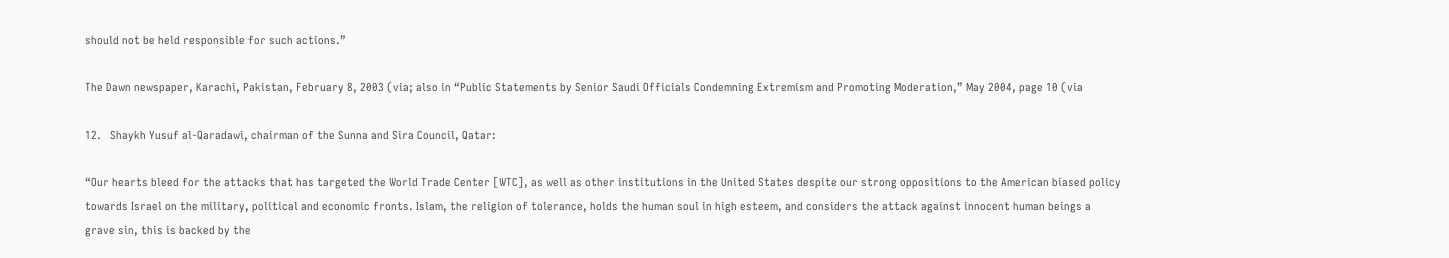should not be held responsible for such actions.”

The Dawn newspaper, Karachi, Pakistan, February 8, 2003 (via; also in “Public Statements by Senior Saudi Officials Condemning Extremism and Promoting Moderation,” May 2004, page 10 (via

12.   Shaykh Yusuf al-Qaradawi, chairman of the Sunna and Sira Council, Qatar:

“Our hearts bleed for the attacks that has targeted the World Trade Center [WTC], as well as other institutions in the United States despite our strong oppositions to the American biased policy towards Israel on the military, political and economic fronts. Islam, the religion of tolerance, holds the human soul in high esteem, and considers the attack against innocent human beings a grave sin, this is backed by the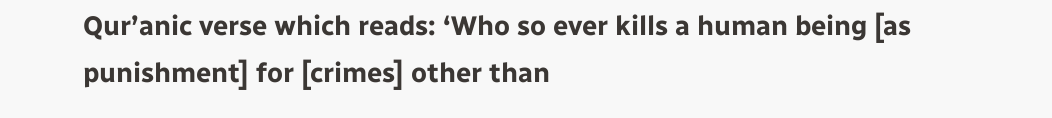Qur’anic verse which reads: ‘Who so ever kills a human being [as punishment] for [crimes] other than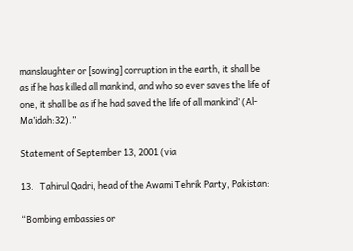manslaughter or [sowing] corruption in the earth, it shall be as if he has killed all mankind, and who so ever saves the life of one, it shall be as if he had saved the life of all mankind’ (Al-Ma’idah:32).”

Statement of September 13, 2001 (via

13.   Tahirul Qadri, head of the Awami Tehrik Party, Pakistan:

“Bombing embassies or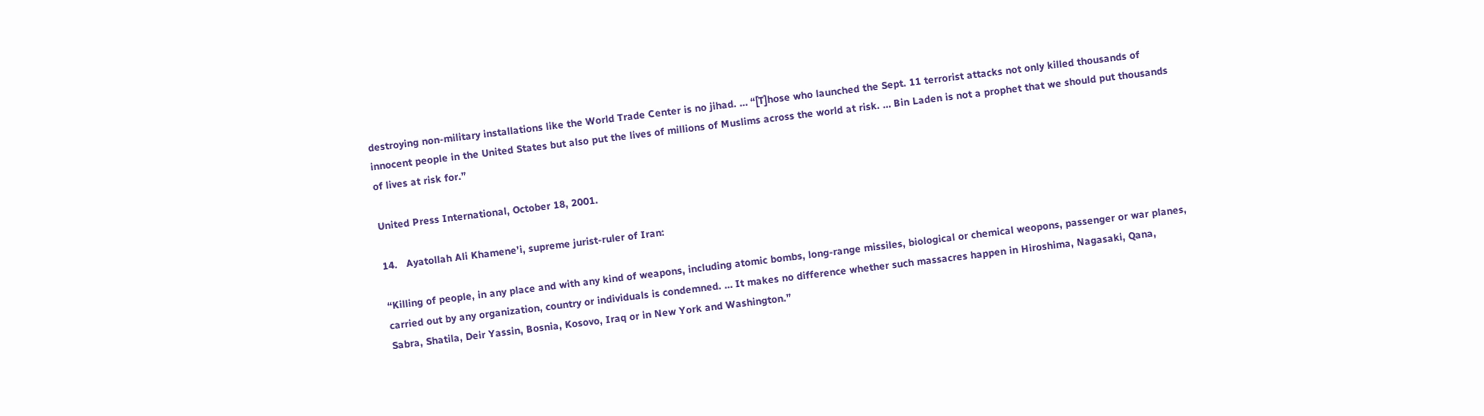destroying non-military installations like the World Trade Center is no jihad. … “[T]hose who launched the Sept. 11 terrorist attacks not only killed thousands of innocent people in the United States but also put the lives of millions of Muslims across the world at risk. … Bin Laden is not a prophet that we should put thousands of lives at risk for.”

United Press International, October 18, 2001.

14.   Ayatollah Ali Khamene’i, supreme jurist-ruler of Iran:

“Killing of people, in any place and with any kind of weapons, including atomic bombs, long-range missiles, biological or chemical weopons, passenger or war planes, carried out by any organization, country or individuals is condemned. … It makes no difference whether such massacres happen in Hiroshima, Nagasaki, Qana, Sabra, Shatila, Deir Yassin, Bosnia, Kosovo, Iraq or in New York and Washington.”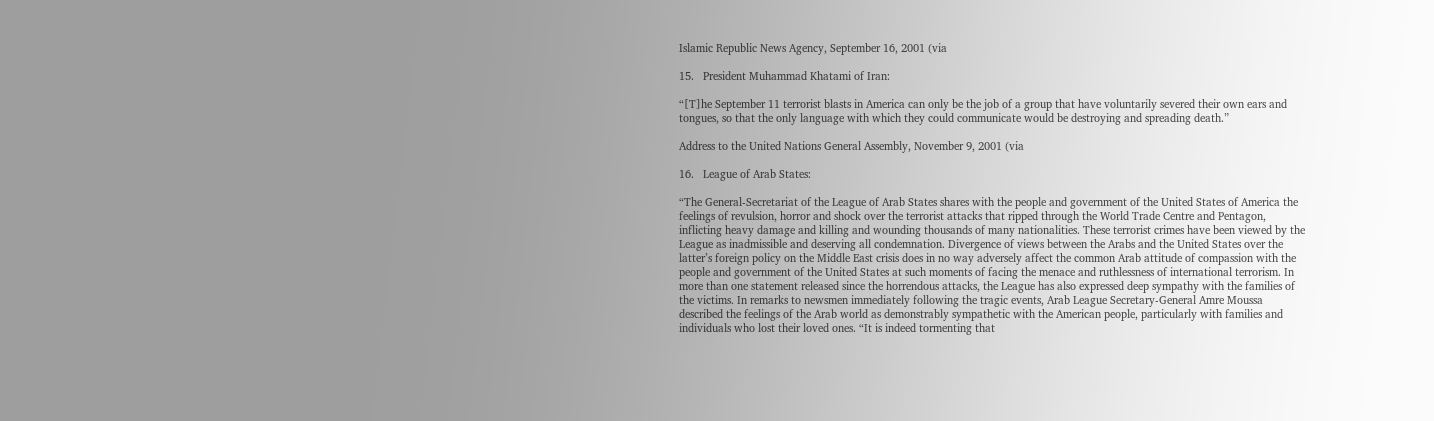Islamic Republic News Agency, September 16, 2001 (via

15.   President Muhammad Khatami of Iran:

“[T]he September 11 terrorist blasts in America can only be the job of a group that have voluntarily severed their own ears and tongues, so that the only language with which they could communicate would be destroying and spreading death.”

Address to the United Nations General Assembly, November 9, 2001 (via

16.   League of Arab States:

“The General-Secretariat of the League of Arab States shares with the people and government of the United States of America the feelings of revulsion, horror and shock over the terrorist attacks that ripped through the World Trade Centre and Pentagon, inflicting heavy damage and killing and wounding thousands of many nationalities. These terrorist crimes have been viewed by the League as inadmissible and deserving all condemnation. Divergence of views between the Arabs and the United States over the latter’s foreign policy on the Middle East crisis does in no way adversely affect the common Arab attitude of compassion with the people and government of the United States at such moments of facing the menace and ruthlessness of international terrorism. In more than one statement released since the horrendous attacks, the League has also expressed deep sympathy with the families of the victims. In remarks to newsmen immediately following the tragic events, Arab League Secretary-General Amre Moussa described the feelings of the Arab world as demonstrably sympathetic with the American people, particularly with families and individuals who lost their loved ones. “It is indeed tormenting that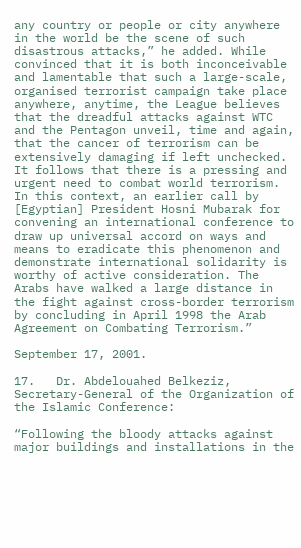any country or people or city anywhere in the world be the scene of such disastrous attacks,” he added. While convinced that it is both inconceivable and lamentable that such a large-scale, organised terrorist campaign take place anywhere, anytime, the League believes that the dreadful attacks against WTC and the Pentagon unveil, time and again, that the cancer of terrorism can be extensively damaging if left unchecked. It follows that there is a pressing and urgent need to combat world terrorism. In this context, an earlier call by [Egyptian] President Hosni Mubarak for convening an international conference to draw up universal accord on ways and means to eradicate this phenomenon and demonstrate international solidarity is worthy of active consideration. The Arabs have walked a large distance in the fight against cross-border terrorism by concluding in April 1998 the Arab Agreement on Combating Terrorism.”

September 17, 2001.

17.   Dr. Abdelouahed Belkeziz, Secretary-General of the Organization of the Islamic Conference:

“Following the bloody attacks against major buildings and installations in the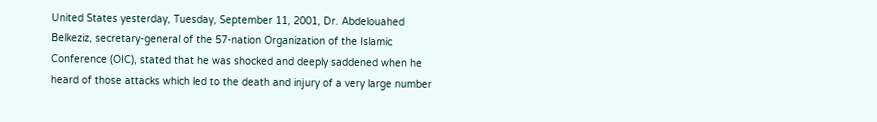United States yesterday, Tuesday, September 11, 2001, Dr. Abdelouahed Belkeziz, secretary-general of the 57-nation Organization of the Islamic Conference (OIC), stated that he was shocked and deeply saddened when he heard of those attacks which led to the death and injury of a very large number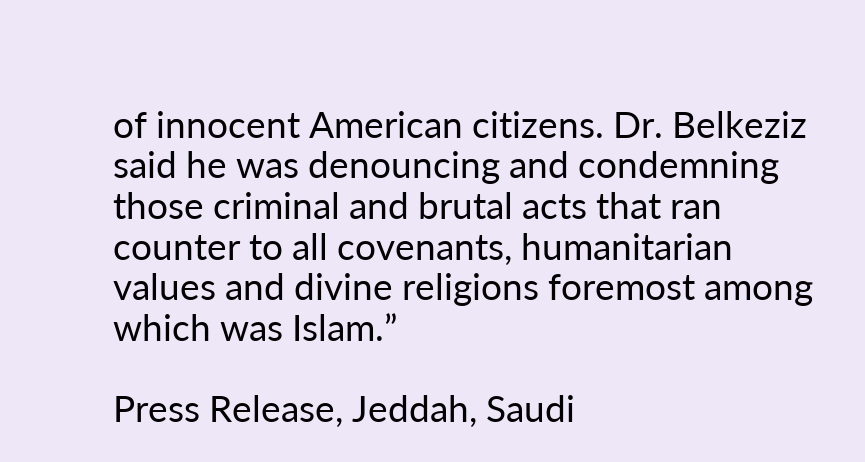of innocent American citizens. Dr. Belkeziz said he was denouncing and condemning those criminal and brutal acts that ran counter to all covenants, humanitarian values and divine religions foremost among which was Islam.”

Press Release, Jeddah, Saudi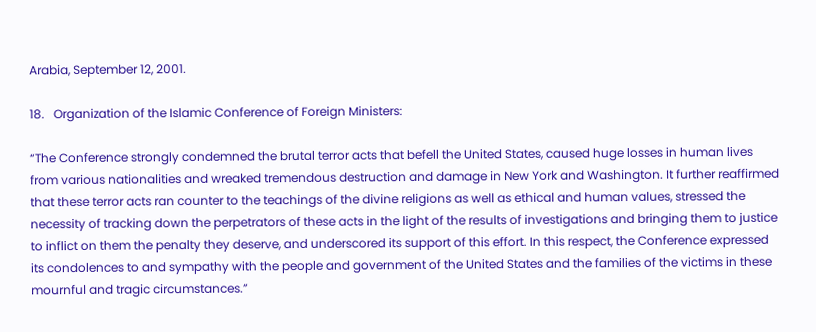Arabia, September 12, 2001.

18.   Organization of the Islamic Conference of Foreign Ministers:

“The Conference strongly condemned the brutal terror acts that befell the United States, caused huge losses in human lives from various nationalities and wreaked tremendous destruction and damage in New York and Washington. It further reaffirmed that these terror acts ran counter to the teachings of the divine religions as well as ethical and human values, stressed the necessity of tracking down the perpetrators of these acts in the light of the results of investigations and bringing them to justice to inflict on them the penalty they deserve, and underscored its support of this effort. In this respect, the Conference expressed its condolences to and sympathy with the people and government of the United States and the families of the victims in these mournful and tragic circumstances.”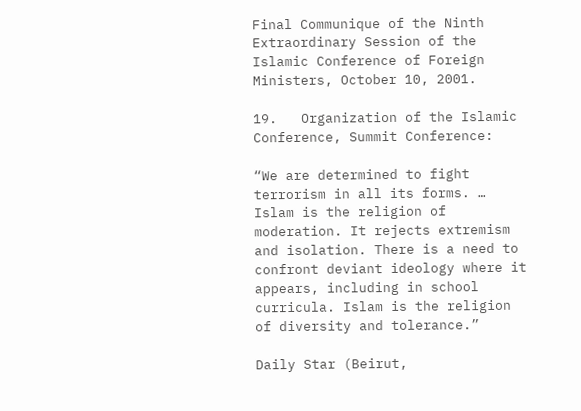Final Communique of the Ninth Extraordinary Session of the Islamic Conference of Foreign Ministers, October 10, 2001.

19.   Organization of the Islamic Conference, Summit Conference:

“We are determined to fight terrorism in all its forms. … Islam is the religion of moderation. It rejects extremism and isolation. There is a need to confront deviant ideology where it appears, including in school curricula. Islam is the religion of diversity and tolerance.”

Daily Star (Beirut,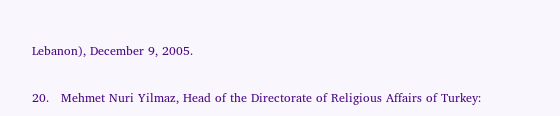Lebanon), December 9, 2005.

20.   Mehmet Nuri Yilmaz, Head of the Directorate of Religious Affairs of Turkey: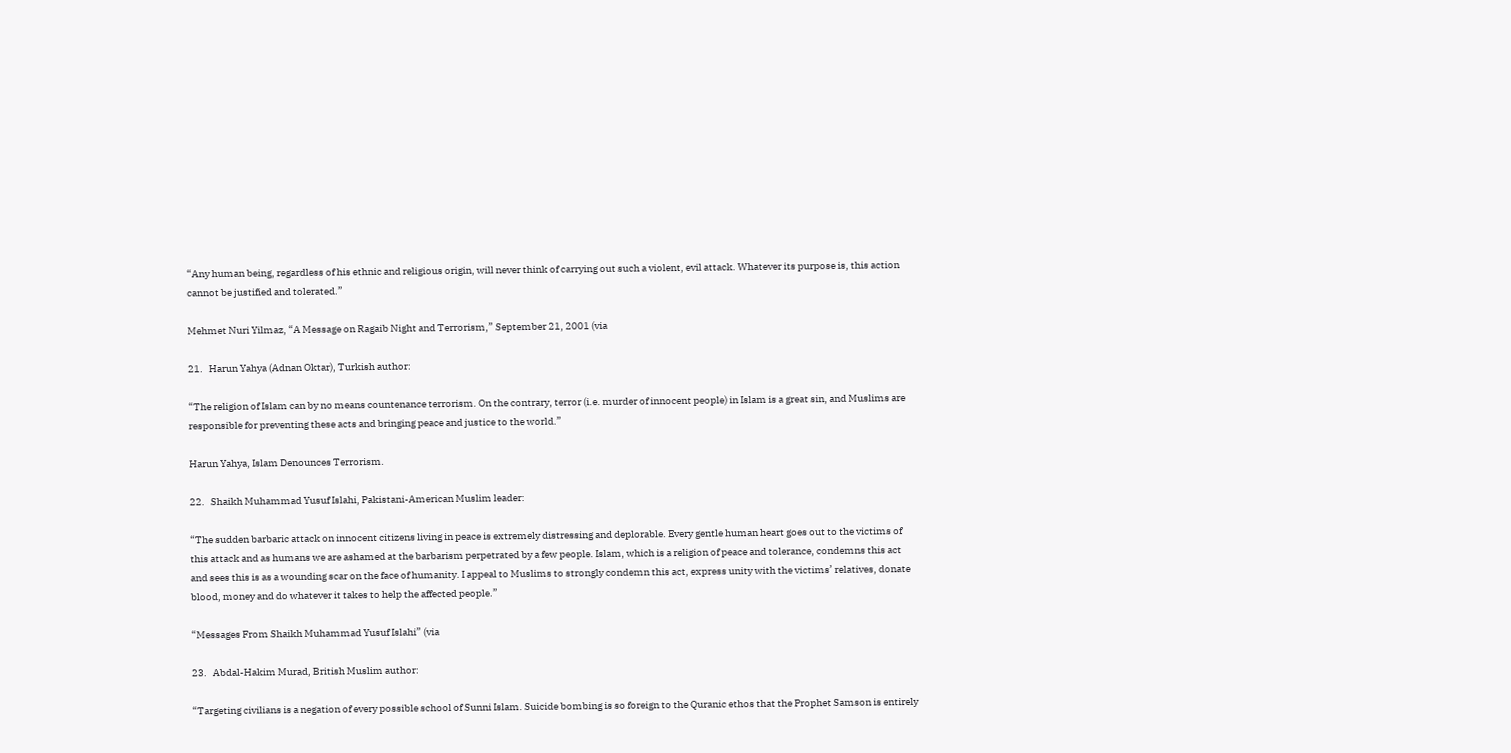“Any human being, regardless of his ethnic and religious origin, will never think of carrying out such a violent, evil attack. Whatever its purpose is, this action cannot be justified and tolerated.”

Mehmet Nuri Yilmaz, “A Message on Ragaib Night and Terrorism,” September 21, 2001 (via

21.   Harun Yahya (Adnan Oktar), Turkish author:

“The religion of Islam can by no means countenance terrorism. On the contrary, terror (i.e. murder of innocent people) in Islam is a great sin, and Muslims are responsible for preventing these acts and bringing peace and justice to the world.”

Harun Yahya, Islam Denounces Terrorism.

22.   Shaikh Muhammad Yusuf Islahi, Pakistani-American Muslim leader:

“The sudden barbaric attack on innocent citizens living in peace is extremely distressing and deplorable. Every gentle human heart goes out to the victims of this attack and as humans we are ashamed at the barbarism perpetrated by a few people. Islam, which is a religion of peace and tolerance, condemns this act and sees this is as a wounding scar on the face of humanity. I appeal to Muslims to strongly condemn this act, express unity with the victims’ relatives, donate blood, money and do whatever it takes to help the affected people.”

“Messages From Shaikh Muhammad Yusuf Islahi” (via

23.   Abdal-Hakim Murad, British Muslim author:

“Targeting civilians is a negation of every possible school of Sunni Islam. Suicide bombing is so foreign to the Quranic ethos that the Prophet Samson is entirely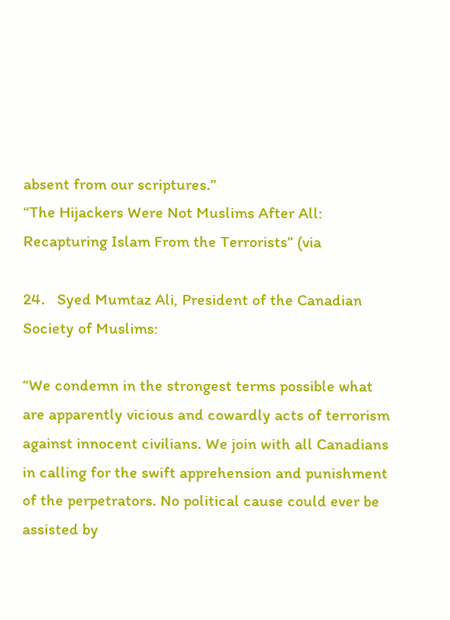absent from our scriptures.”
“The Hijackers Were Not Muslims After All: Recapturing Islam From the Terrorists” (via

24.   Syed Mumtaz Ali, President of the Canadian Society of Muslims:

“We condemn in the strongest terms possible what are apparently vicious and cowardly acts of terrorism against innocent civilians. We join with all Canadians in calling for the swift apprehension and punishment of the perpetrators. No political cause could ever be assisted by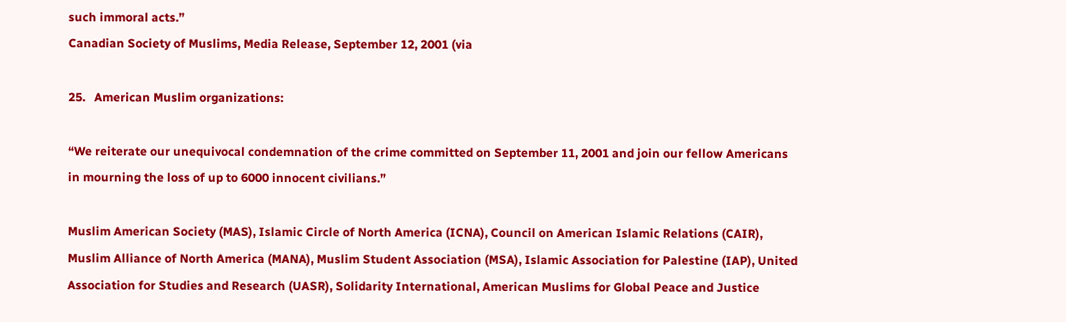such immoral acts.”
Canadian Society of Muslims, Media Release, September 12, 2001 (via

25.   American Muslim organizations:

“We reiterate our unequivocal condemnation of the crime committed on September 11, 2001 and join our fellow Americans in mourning the loss of up to 6000 innocent civilians.”

Muslim American Society (MAS), Islamic Circle of North America (ICNA), Council on American Islamic Relations (CAIR), Muslim Alliance of North America (MANA), Muslim Student Association (MSA), Islamic Association for Palestine (IAP), United Association for Studies and Research (UASR), Solidarity International, American Muslims for Global Peace and Justice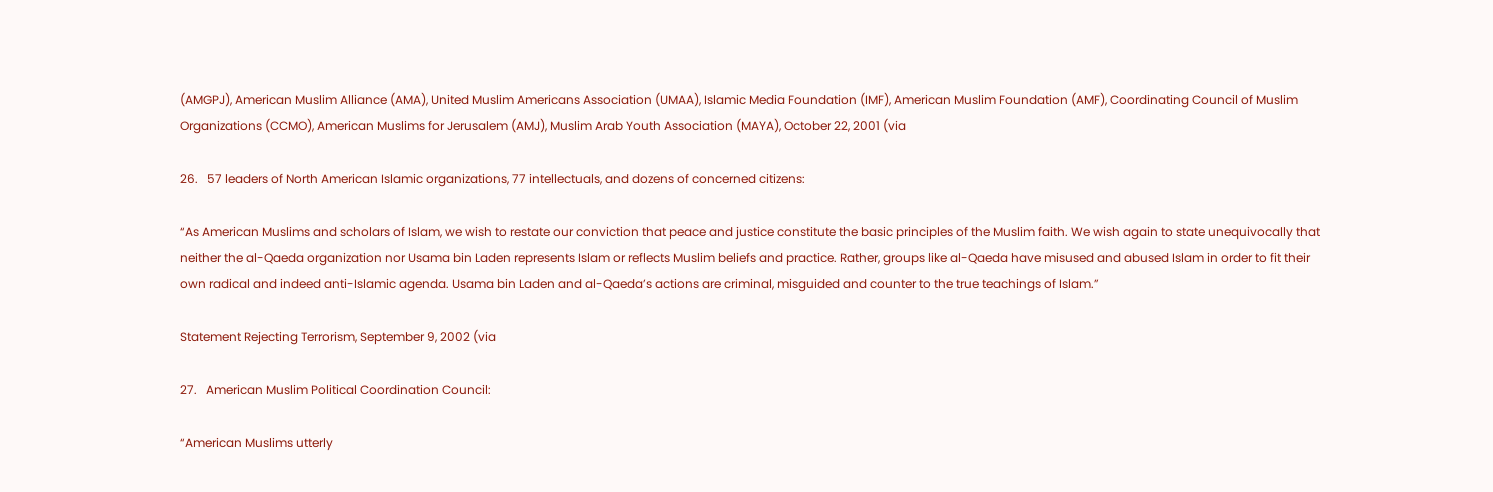(AMGPJ), American Muslim Alliance (AMA), United Muslim Americans Association (UMAA), Islamic Media Foundation (IMF), American Muslim Foundation (AMF), Coordinating Council of Muslim Organizations (CCMO), American Muslims for Jerusalem (AMJ), Muslim Arab Youth Association (MAYA), October 22, 2001 (via

26.   57 leaders of North American Islamic organizations, 77 intellectuals, and dozens of concerned citizens:

“As American Muslims and scholars of Islam, we wish to restate our conviction that peace and justice constitute the basic principles of the Muslim faith. We wish again to state unequivocally that neither the al-Qaeda organization nor Usama bin Laden represents Islam or reflects Muslim beliefs and practice. Rather, groups like al-Qaeda have misused and abused Islam in order to fit their own radical and indeed anti-Islamic agenda. Usama bin Laden and al-Qaeda’s actions are criminal, misguided and counter to the true teachings of Islam.”

Statement Rejecting Terrorism, September 9, 2002 (via

27.   American Muslim Political Coordination Council:

“American Muslims utterly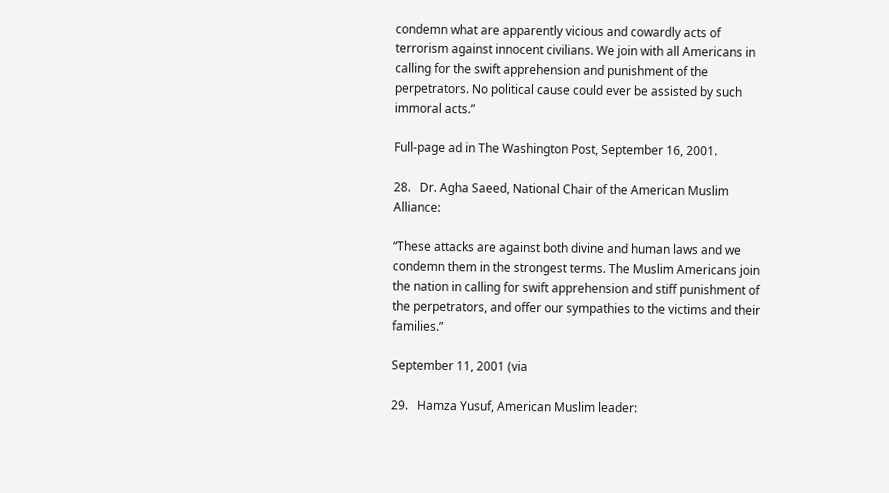condemn what are apparently vicious and cowardly acts of terrorism against innocent civilians. We join with all Americans in calling for the swift apprehension and punishment of the perpetrators. No political cause could ever be assisted by such immoral acts.”

Full-page ad in The Washington Post, September 16, 2001.

28.   Dr. Agha Saeed, National Chair of the American Muslim Alliance:

“These attacks are against both divine and human laws and we condemn them in the strongest terms. The Muslim Americans join the nation in calling for swift apprehension and stiff punishment of the perpetrators, and offer our sympathies to the victims and their families.”

September 11, 2001 (via

29.   Hamza Yusuf, American Muslim leader: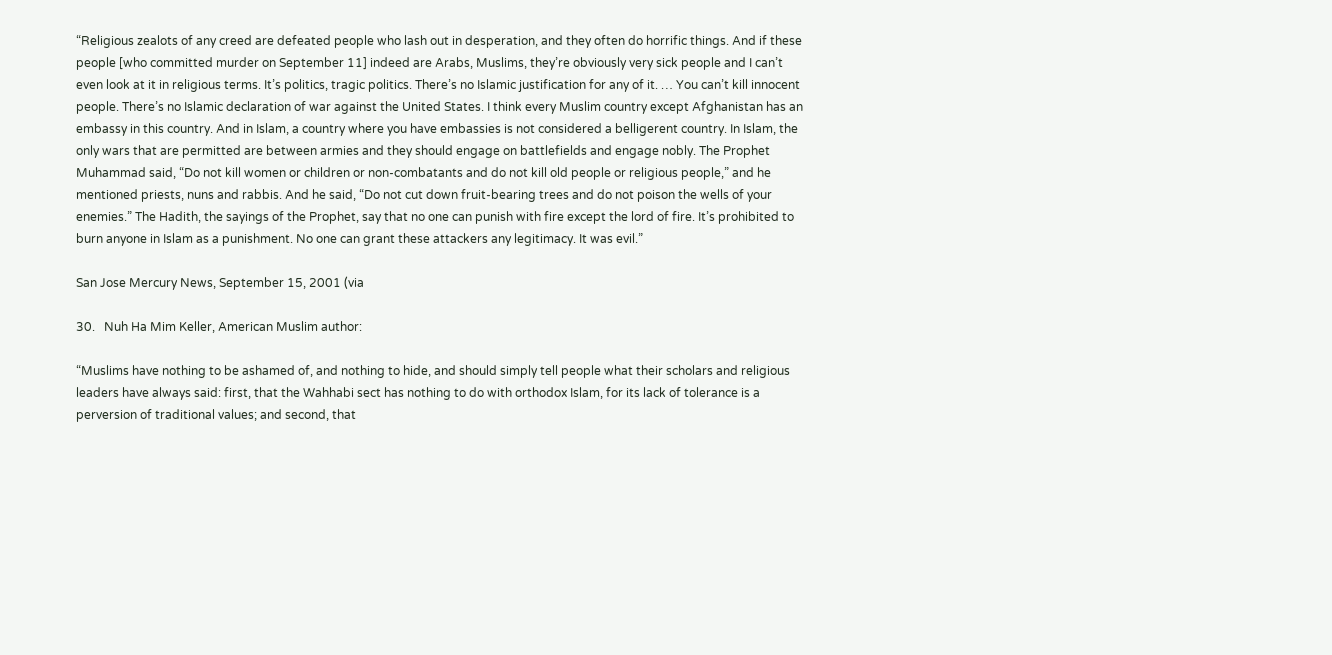“Religious zealots of any creed are defeated people who lash out in desperation, and they often do horrific things. And if these people [who committed murder on September 11] indeed are Arabs, Muslims, they’re obviously very sick people and I can’t even look at it in religious terms. It’s politics, tragic politics. There’s no Islamic justification for any of it. … You can’t kill innocent people. There’s no Islamic declaration of war against the United States. I think every Muslim country except Afghanistan has an embassy in this country. And in Islam, a country where you have embassies is not considered a belligerent country. In Islam, the only wars that are permitted are between armies and they should engage on battlefields and engage nobly. The Prophet Muhammad said, “Do not kill women or children or non-combatants and do not kill old people or religious people,” and he mentioned priests, nuns and rabbis. And he said, “Do not cut down fruit-bearing trees and do not poison the wells of your enemies.” The Hadith, the sayings of the Prophet, say that no one can punish with fire except the lord of fire. It’s prohibited to burn anyone in Islam as a punishment. No one can grant these attackers any legitimacy. It was evil.”

San Jose Mercury News, September 15, 2001 (via

30.   Nuh Ha Mim Keller, American Muslim author:

“Muslims have nothing to be ashamed of, and nothing to hide, and should simply tell people what their scholars and religious leaders have always said: first, that the Wahhabi sect has nothing to do with orthodox Islam, for its lack of tolerance is a perversion of traditional values; and second, that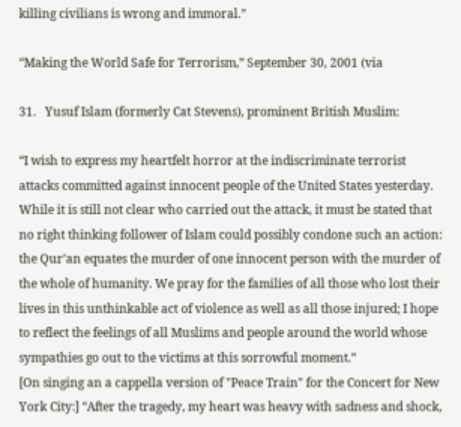killing civilians is wrong and immoral.”

“Making the World Safe for Terrorism,” September 30, 2001 (via

31.   Yusuf Islam (formerly Cat Stevens), prominent British Muslim:

“I wish to express my heartfelt horror at the indiscriminate terrorist attacks committed against innocent people of the United States yesterday. While it is still not clear who carried out the attack, it must be stated that no right thinking follower of Islam could possibly condone such an action: the Qur’an equates the murder of one innocent person with the murder of the whole of humanity. We pray for the families of all those who lost their lives in this unthinkable act of violence as well as all those injured; I hope to reflect the feelings of all Muslims and people around the world whose sympathies go out to the victims at this sorrowful moment.”
[On singing an a cappella version of "Peace Train" for the Concert for New York City:] “After the tragedy, my heart was heavy with sadness and shock,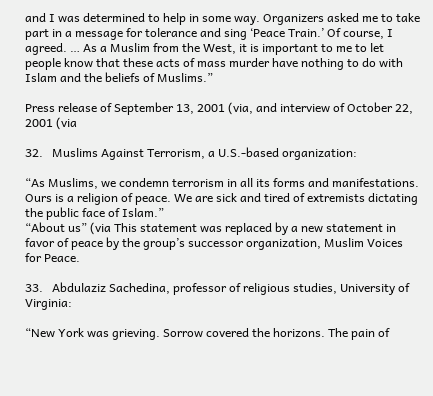and I was determined to help in some way. Organizers asked me to take part in a message for tolerance and sing ‘Peace Train.’ Of course, I agreed. … As a Muslim from the West, it is important to me to let people know that these acts of mass murder have nothing to do with Islam and the beliefs of Muslims.”

Press release of September 13, 2001 (via, and interview of October 22, 2001 (via

32.   Muslims Against Terrorism, a U.S.-based organization:

“As Muslims, we condemn terrorism in all its forms and manifestations. Ours is a religion of peace. We are sick and tired of extremists dictating the public face of Islam.”
“About us” (via This statement was replaced by a new statement in favor of peace by the group’s successor organization, Muslim Voices for Peace.

33.   Abdulaziz Sachedina, professor of religious studies, University of Virginia:

“New York was grieving. Sorrow covered the horizons. The pain of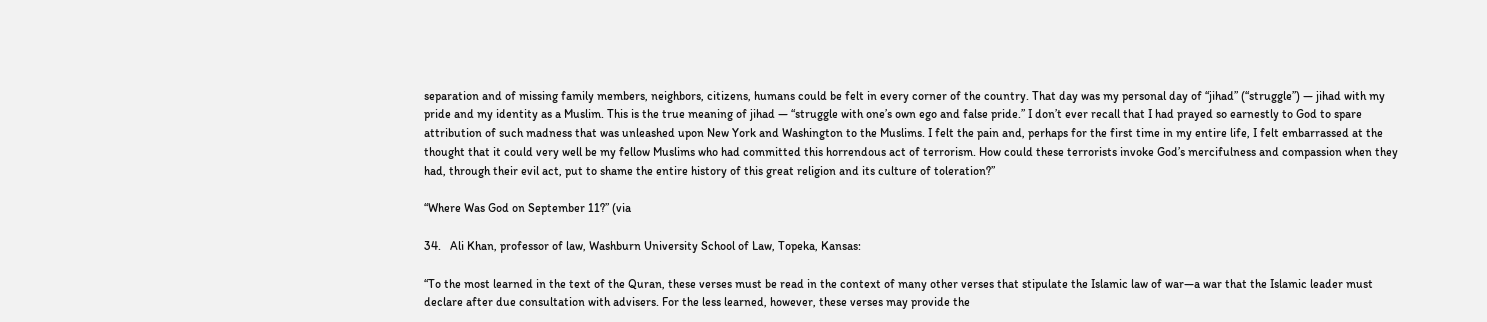separation and of missing family members, neighbors, citizens, humans could be felt in every corner of the country. That day was my personal day of “jihad” (“struggle”) — jihad with my pride and my identity as a Muslim. This is the true meaning of jihad — “struggle with one’s own ego and false pride.” I don’t ever recall that I had prayed so earnestly to God to spare attribution of such madness that was unleashed upon New York and Washington to the Muslims. I felt the pain and, perhaps for the first time in my entire life, I felt embarrassed at the thought that it could very well be my fellow Muslims who had committed this horrendous act of terrorism. How could these terrorists invoke God’s mercifulness and compassion when they had, through their evil act, put to shame the entire history of this great religion and its culture of toleration?”

“Where Was God on September 11?” (via

34.   Ali Khan, professor of law, Washburn University School of Law, Topeka, Kansas:

“To the most learned in the text of the Quran, these verses must be read in the context of many other verses that stipulate the Islamic law of war—a war that the Islamic leader must declare after due consultation with advisers. For the less learned, however, these verses may provide the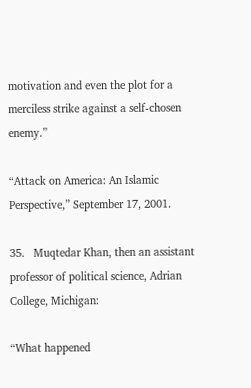motivation and even the plot for a merciless strike against a self-chosen enemy.”

“Attack on America: An Islamic Perspective,” September 17, 2001.

35.   Muqtedar Khan, then an assistant professor of political science, Adrian College, Michigan:

“What happened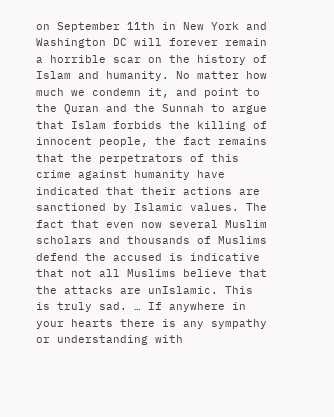on September 11th in New York and Washington DC will forever remain a horrible scar on the history of Islam and humanity. No matter how much we condemn it, and point to the Quran and the Sunnah to argue that Islam forbids the killing of innocent people, the fact remains that the perpetrators of this crime against humanity have indicated that their actions are sanctioned by Islamic values. The fact that even now several Muslim scholars and thousands of Muslims defend the accused is indicative that not all Muslims believe that the attacks are unIslamic. This is truly sad. … If anywhere in your hearts there is any sympathy or understanding with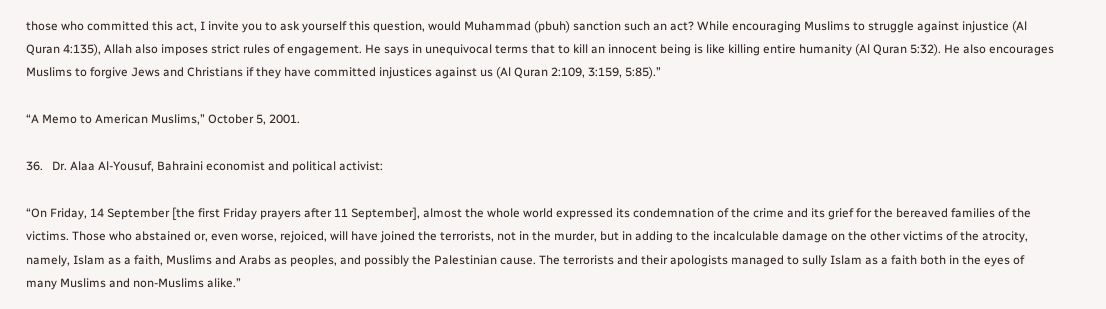those who committed this act, I invite you to ask yourself this question, would Muhammad (pbuh) sanction such an act? While encouraging Muslims to struggle against injustice (Al Quran 4:135), Allah also imposes strict rules of engagement. He says in unequivocal terms that to kill an innocent being is like killing entire humanity (Al Quran 5:32). He also encourages Muslims to forgive Jews and Christians if they have committed injustices against us (Al Quran 2:109, 3:159, 5:85).”

“A Memo to American Muslims,” October 5, 2001.

36.   Dr. Alaa Al-Yousuf, Bahraini economist and political activist:

“On Friday, 14 September [the first Friday prayers after 11 September], almost the whole world expressed its condemnation of the crime and its grief for the bereaved families of the victims. Those who abstained or, even worse, rejoiced, will have joined the terrorists, not in the murder, but in adding to the incalculable damage on the other victims of the atrocity, namely, Islam as a faith, Muslims and Arabs as peoples, and possibly the Palestinian cause. The terrorists and their apologists managed to sully Islam as a faith both in the eyes of many Muslims and non-Muslims alike.”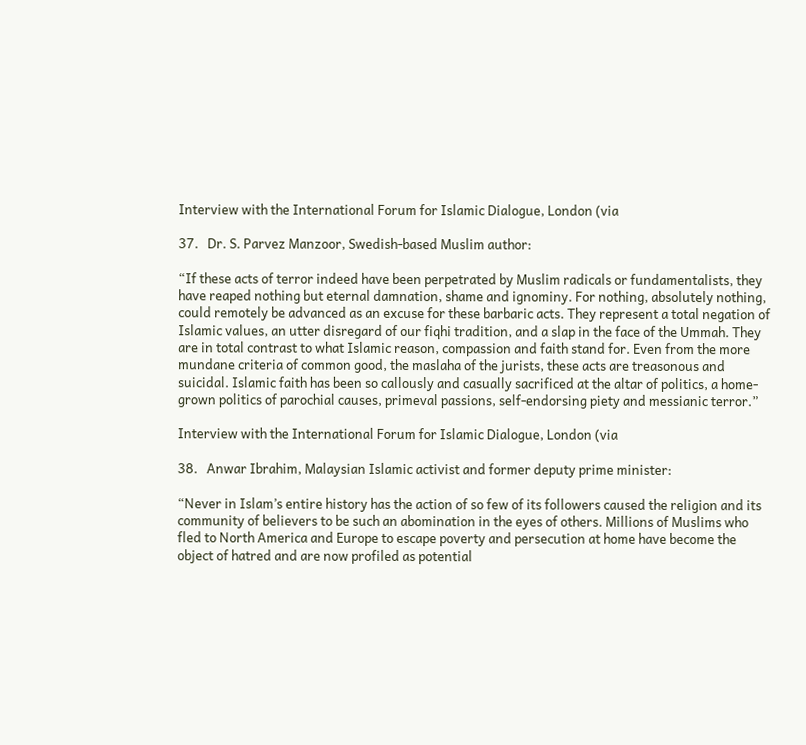Interview with the International Forum for Islamic Dialogue, London (via

37.   Dr. S. Parvez Manzoor, Swedish-based Muslim author:

“If these acts of terror indeed have been perpetrated by Muslim radicals or fundamentalists, they have reaped nothing but eternal damnation, shame and ignominy. For nothing, absolutely nothing, could remotely be advanced as an excuse for these barbaric acts. They represent a total negation of Islamic values, an utter disregard of our fiqhi tradition, and a slap in the face of the Ummah. They are in total contrast to what Islamic reason, compassion and faith stand for. Even from the more mundane criteria of common good, the maslaha of the jurists, these acts are treasonous and suicidal. Islamic faith has been so callously and casually sacrificed at the altar of politics, a home-grown politics of parochial causes, primeval passions, self-endorsing piety and messianic terror.”

Interview with the International Forum for Islamic Dialogue, London (via

38.   Anwar Ibrahim, Malaysian Islamic activist and former deputy prime minister:

“Never in Islam’s entire history has the action of so few of its followers caused the religion and its community of believers to be such an abomination in the eyes of others. Millions of Muslims who fled to North America and Europe to escape poverty and persecution at home have become the object of hatred and are now profiled as potential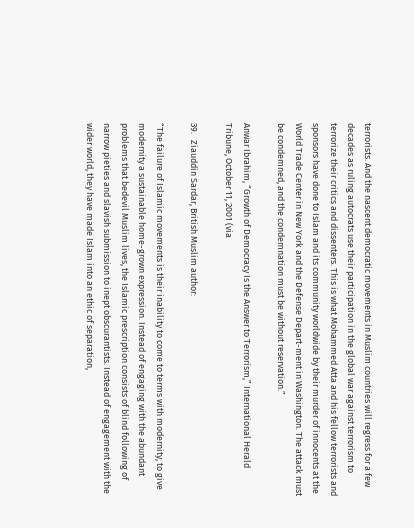terrorists. And the nascent democratic movements in Muslim countries will regress for a few decades as ruling autocrats use their participation in the global war against terrorism to terrorize their critics and dissenters. This is what Mohammed Atta and his fellow terrorists and sponsors have done to Islam and its community worldwide by their murder of innocents at the World Trade Center in New York and the Defense Depart-ment in Washington. The attack must be condemned, and the condemnation must be without reservation.”

Anwar Ibrahim, “Growth of Democracy Is the Answer to Terrorism,” International Herald Tribune, October 11, 2001 (via

39.   Ziauddin Sardar, British Muslim author:

“The failure of Islamic movements is their inability to come to terms with modernity, to give modernity a sustainable home-grown expression. Instead of engaging with the abundant problems that bedevil Muslim lives, the Islamic prescription consists of blind following of narrow pieties and slavish submission to inept obscurantists. Instead of engagement with the wider world, they have made Islam into an ethic of separation,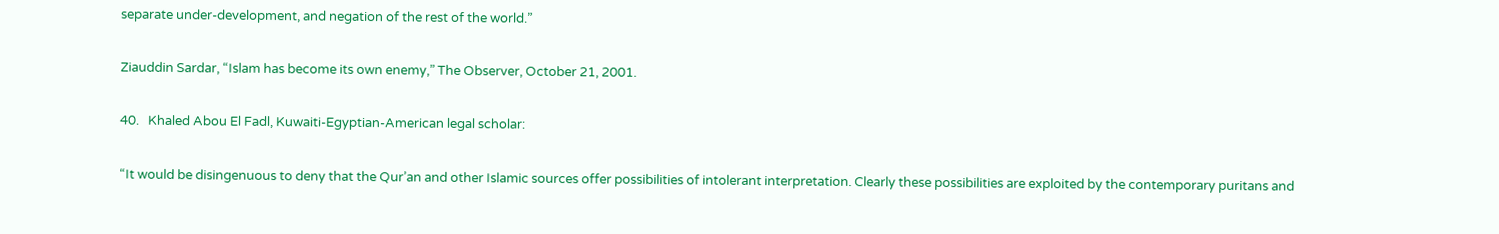separate under-development, and negation of the rest of the world.”

Ziauddin Sardar, “Islam has become its own enemy,” The Observer, October 21, 2001.

40.   Khaled Abou El Fadl, Kuwaiti-Egyptian-American legal scholar:

“It would be disingenuous to deny that the Qur’an and other Islamic sources offer possibilities of intolerant interpretation. Clearly these possibilities are exploited by the contemporary puritans and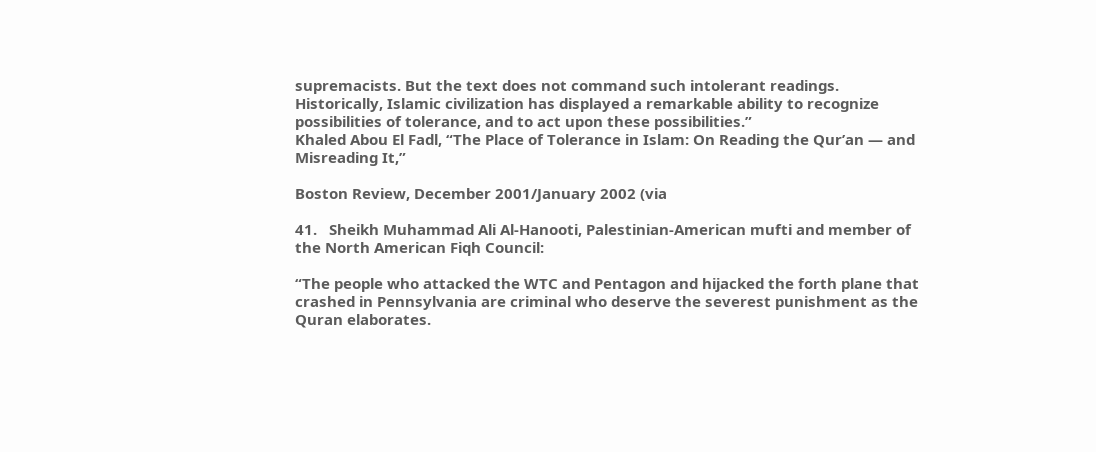supremacists. But the text does not command such intolerant readings. Historically, Islamic civilization has displayed a remarkable ability to recognize possibilities of tolerance, and to act upon these possibilities.”
Khaled Abou El Fadl, “The Place of Tolerance in Islam: On Reading the Qur’an — and Misreading It,”

Boston Review, December 2001/January 2002 (via

41.   Sheikh Muhammad Ali Al-Hanooti, Palestinian-American mufti and member of the North American Fiqh Council:

“The people who attacked the WTC and Pentagon and hijacked the forth plane that crashed in Pennsylvania are criminal who deserve the severest punishment as the Quran elaborates.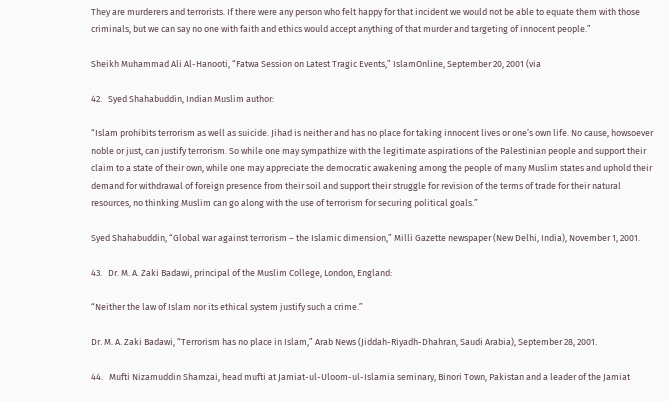They are murderers and terrorists. If there were any person who felt happy for that incident we would not be able to equate them with those criminals, but we can say no one with faith and ethics would accept anything of that murder and targeting of innocent people.”

Sheikh Muhammad Ali Al-Hanooti, “Fatwa Session on Latest Tragic Events,” IslamOnline, September 20, 2001 (via

42.   Syed Shahabuddin, Indian Muslim author:

“Islam prohibits terrorism as well as suicide. Jihad is neither and has no place for taking innocent lives or one’s own life. No cause, howsoever noble or just, can justify terrorism. So while one may sympathize with the legitimate aspirations of the Palestinian people and support their claim to a state of their own, while one may appreciate the democratic awakening among the people of many Muslim states and uphold their demand for withdrawal of foreign presence from their soil and support their struggle for revision of the terms of trade for their natural resources, no thinking Muslim can go along with the use of terrorism for securing political goals.”

Syed Shahabuddin, “Global war against terrorism – the Islamic dimension,” Milli Gazette newspaper (New Delhi, India), November 1, 2001.

43.   Dr. M. A. Zaki Badawi, principal of the Muslim College, London, England:

“Neither the law of Islam nor its ethical system justify such a crime.”

Dr. M. A. Zaki Badawi, “Terrorism has no place in Islam,” Arab News (Jiddah-Riyadh-Dhahran, Saudi Arabia), September 28, 2001.

44.   Mufti Nizamuddin Shamzai, head mufti at Jamiat-ul-Uloom-ul-Islamia seminary, Binori Town, Pakistan and a leader of the Jamiat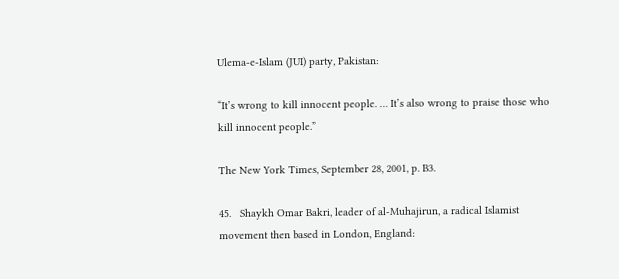Ulema-e-Islam (JUI) party, Pakistan:

“It’s wrong to kill innocent people. … It’s also wrong to praise those who kill innocent people.”

The New York Times, September 28, 2001, p. B3.

45.   Shaykh Omar Bakri, leader of al-Muhajirun, a radical Islamist movement then based in London, England: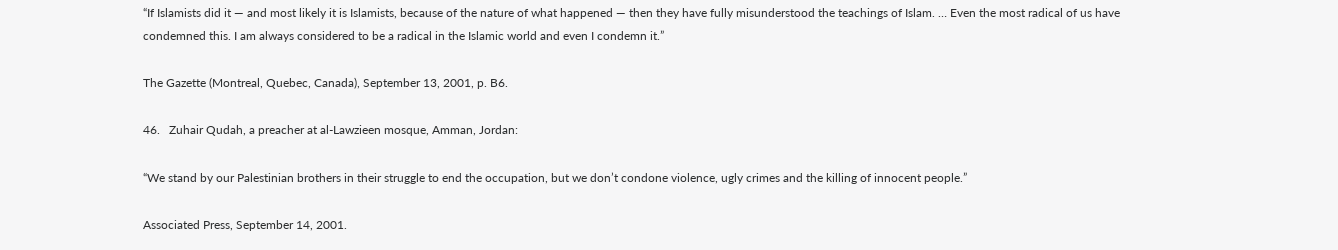“If Islamists did it — and most likely it is Islamists, because of the nature of what happened — then they have fully misunderstood the teachings of Islam. … Even the most radical of us have condemned this. I am always considered to be a radical in the Islamic world and even I condemn it.”

The Gazette (Montreal, Quebec, Canada), September 13, 2001, p. B6.

46.   Zuhair Qudah, a preacher at al-Lawzieen mosque, Amman, Jordan:

“We stand by our Palestinian brothers in their struggle to end the occupation, but we don’t condone violence, ugly crimes and the killing of innocent people.”

Associated Press, September 14, 2001.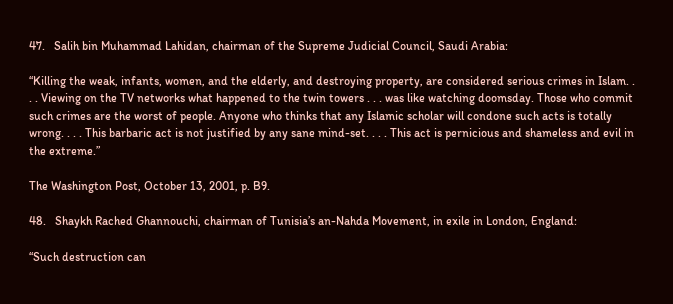47.   Salih bin Muhammad Lahidan, chairman of the Supreme Judicial Council, Saudi Arabia:

“Killing the weak, infants, women, and the elderly, and destroying property, are considered serious crimes in Islam. . . . Viewing on the TV networks what happened to the twin towers . . . was like watching doomsday. Those who commit such crimes are the worst of people. Anyone who thinks that any Islamic scholar will condone such acts is totally wrong. . . . This barbaric act is not justified by any sane mind-set. . . . This act is pernicious and shameless and evil in the extreme.”

The Washington Post, October 13, 2001, p. B9.

48.   Shaykh Rached Ghannouchi, chairman of Tunisia’s an-Nahda Movement, in exile in London, England:

“Such destruction can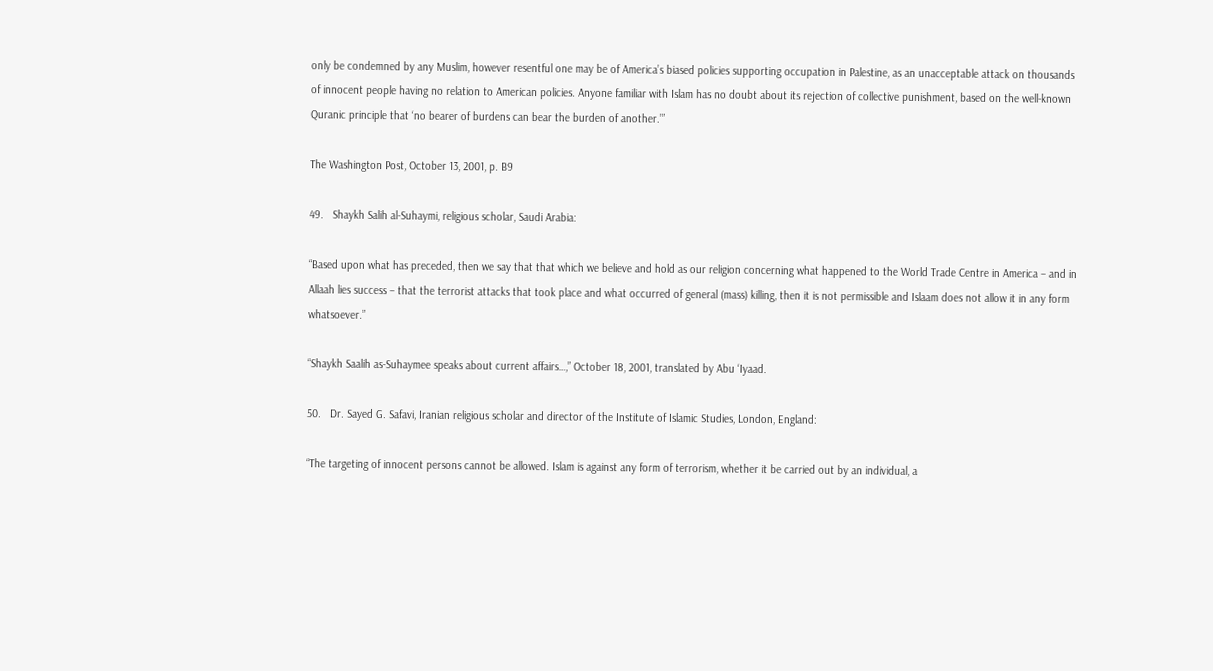only be condemned by any Muslim, however resentful one may be of America’s biased policies supporting occupation in Palestine, as an unacceptable attack on thousands of innocent people having no relation to American policies. Anyone familiar with Islam has no doubt about its rejection of collective punishment, based on the well-known Quranic principle that ‘no bearer of burdens can bear the burden of another.’”

The Washington Post, October 13, 2001, p. B9

49.   Shaykh Salih al-Suhaymi, religious scholar, Saudi Arabia:

“Based upon what has preceded, then we say that that which we believe and hold as our religion concerning what happened to the World Trade Centre in America – and in Allaah lies success – that the terrorist attacks that took place and what occurred of general (mass) killing, then it is not permissible and Islaam does not allow it in any form whatsoever.”

“Shaykh Saalih as-Suhaymee speaks about current affairs…,” October 18, 2001, translated by Abu ‘Iyaad.

50.   Dr. Sayed G. Safavi, Iranian religious scholar and director of the Institute of Islamic Studies, London, England:

“The targeting of innocent persons cannot be allowed. Islam is against any form of terrorism, whether it be carried out by an individual, a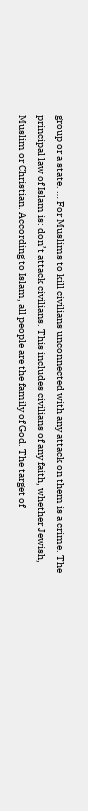group or a state. … For Muslims to kill civilians unconnected with any attack on them is a crime. The principal law of Islam is: don’t attack civilians. This includes civilians of any faith, whether Jewish, Muslim or Christian. According to Islam, all people are the family of God. The target of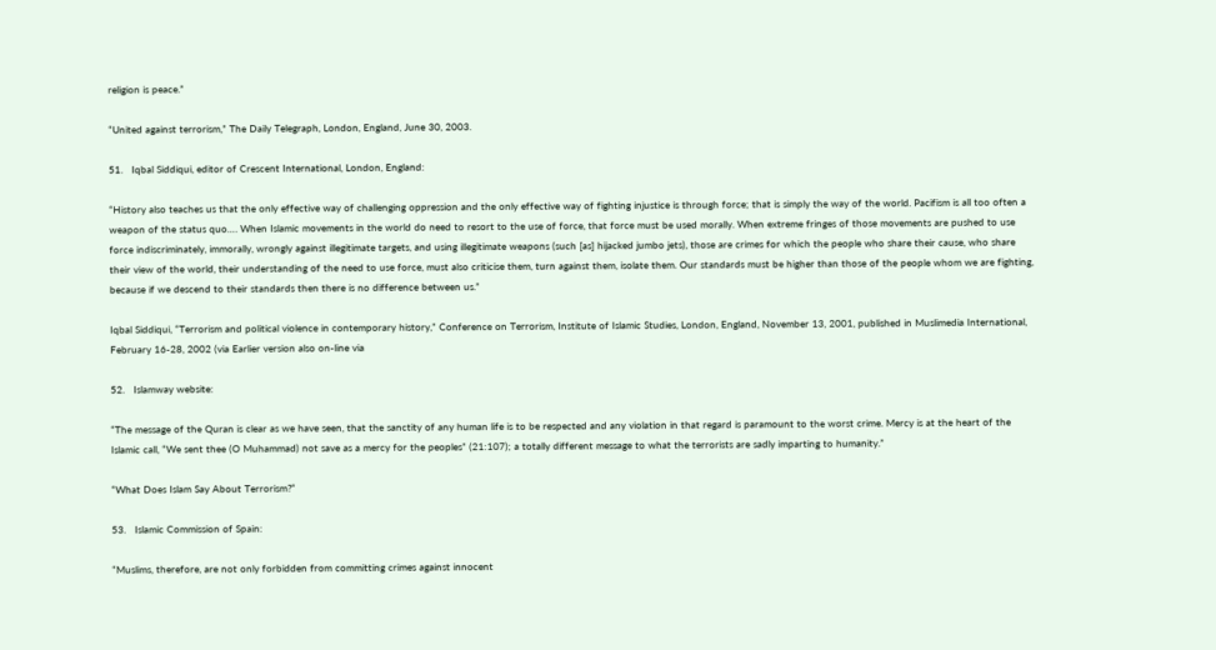religion is peace.”

“United against terrorism,” The Daily Telegraph, London, England, June 30, 2003.

51.   Iqbal Siddiqui, editor of Crescent International, London, England:

“History also teaches us that the only effective way of challenging oppression and the only effective way of fighting injustice is through force; that is simply the way of the world. Pacifism is all too often a weapon of the status quo…. When Islamic movements in the world do need to resort to the use of force, that force must be used morally. When extreme fringes of those movements are pushed to use force indiscriminately, immorally, wrongly against illegitimate targets, and using illegitimate weapons (such [as] hijacked jumbo jets), those are crimes for which the people who share their cause, who share their view of the world, their understanding of the need to use force, must also criticise them, turn against them, isolate them. Our standards must be higher than those of the people whom we are fighting, because if we descend to their standards then there is no difference between us.”

Iqbal Siddiqui, “Terrorism and political violence in contemporary history,” Conference on Terrorism, Institute of Islamic Studies, London, England, November 13, 2001, published in Muslimedia International, February 16-28, 2002 (via Earlier version also on-line via

52.   Islamway website:

“The message of the Quran is clear as we have seen, that the sanctity of any human life is to be respected and any violation in that regard is paramount to the worst crime. Mercy is at the heart of the Islamic call, “We sent thee (O Muhammad) not save as a mercy for the peoples” (21:107); a totally different message to what the terrorists are sadly imparting to humanity.”

“What Does Islam Say About Terrorism?“

53.   Islamic Commission of Spain:

“Muslims, therefore, are not only forbidden from committing crimes against innocent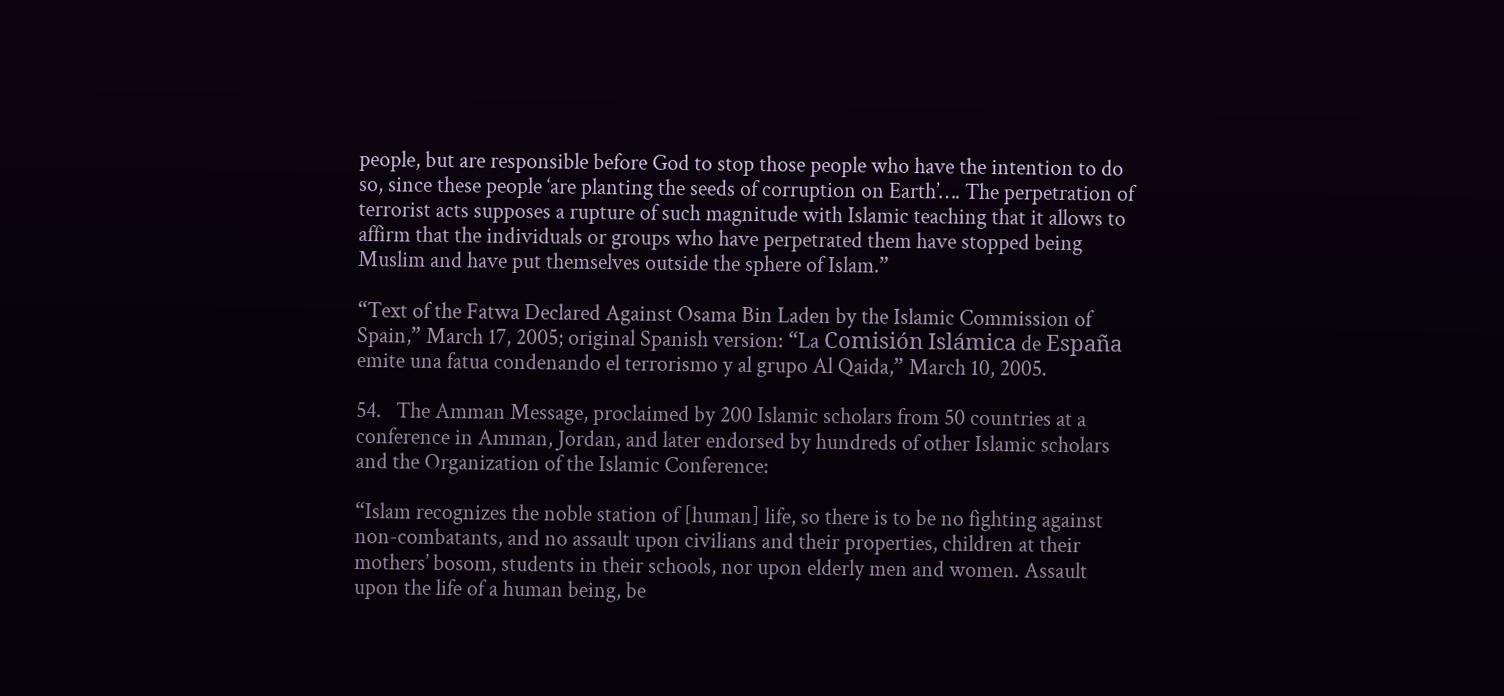people, but are responsible before God to stop those people who have the intention to do so, since these people ‘are planting the seeds of corruption on Earth’…. The perpetration of terrorist acts supposes a rupture of such magnitude with Islamic teaching that it allows to affirm that the individuals or groups who have perpetrated them have stopped being Muslim and have put themselves outside the sphere of Islam.”

“Text of the Fatwa Declared Against Osama Bin Laden by the Islamic Commission of Spain,” March 17, 2005; original Spanish version: “La Comisión Islámica de España emite una fatua condenando el terrorismo y al grupo Al Qaida,” March 10, 2005.

54.   The Amman Message, proclaimed by 200 Islamic scholars from 50 countries at a conference in Amman, Jordan, and later endorsed by hundreds of other Islamic scholars and the Organization of the Islamic Conference:

“Islam recognizes the noble station of [human] life, so there is to be no fighting against non-combatants, and no assault upon civilians and their properties, children at their mothers’ bosom, students in their schools, nor upon elderly men and women. Assault upon the life of a human being, be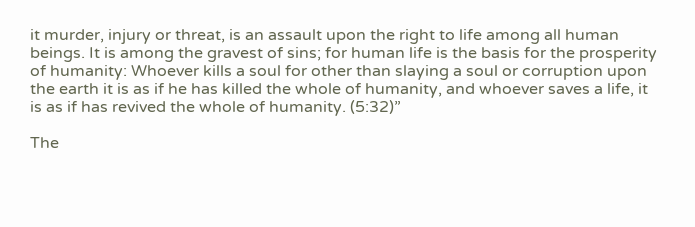it murder, injury or threat, is an assault upon the right to life among all human beings. It is among the gravest of sins; for human life is the basis for the prosperity of humanity: Whoever kills a soul for other than slaying a soul or corruption upon the earth it is as if he has killed the whole of humanity, and whoever saves a life, it is as if has revived the whole of humanity. (5:32)”

The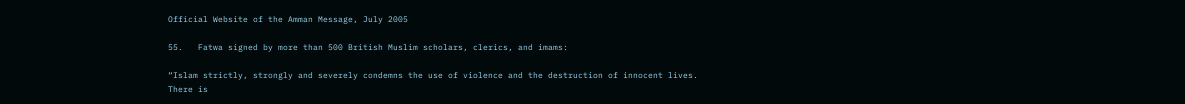Official Website of the Amman Message, July 2005

55.   Fatwa signed by more than 500 British Muslim scholars, clerics, and imams:

“Islam strictly, strongly and severely condemns the use of violence and the destruction of innocent lives. There is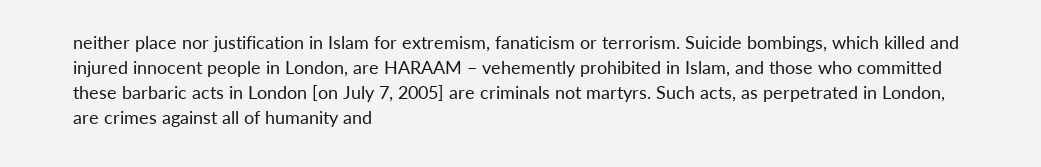neither place nor justification in Islam for extremism, fanaticism or terrorism. Suicide bombings, which killed and injured innocent people in London, are HARAAM – vehemently prohibited in Islam, and those who committed these barbaric acts in London [on July 7, 2005] are criminals not martyrs. Such acts, as perpetrated in London, are crimes against all of humanity and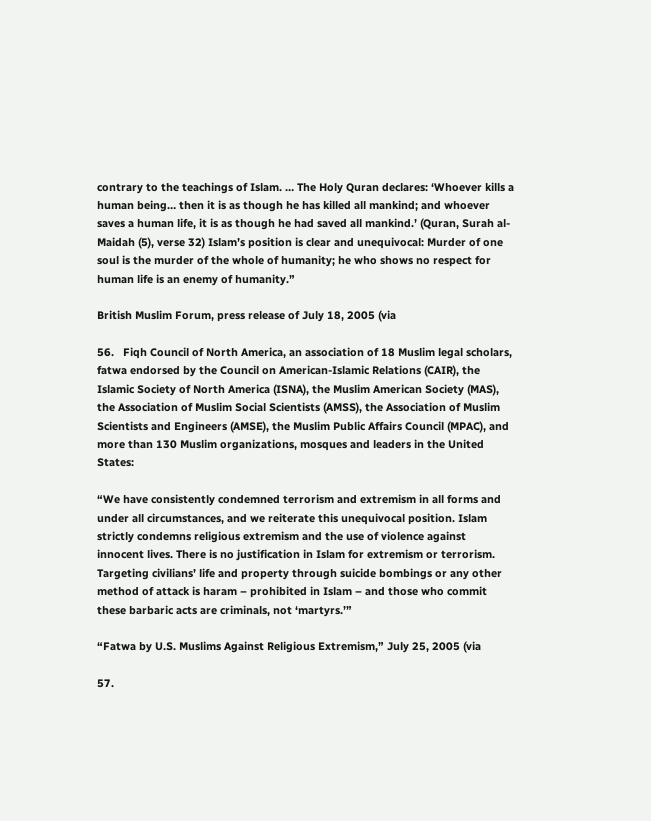contrary to the teachings of Islam. … The Holy Quran declares: ‘Whoever kills a human being… then it is as though he has killed all mankind; and whoever saves a human life, it is as though he had saved all mankind.’ (Quran, Surah al-Maidah (5), verse 32) Islam’s position is clear and unequivocal: Murder of one soul is the murder of the whole of humanity; he who shows no respect for human life is an enemy of humanity.”

British Muslim Forum, press release of July 18, 2005 (via

56.   Fiqh Council of North America, an association of 18 Muslim legal scholars, fatwa endorsed by the Council on American-Islamic Relations (CAIR), the Islamic Society of North America (ISNA), the Muslim American Society (MAS), the Association of Muslim Social Scientists (AMSS), the Association of Muslim Scientists and Engineers (AMSE), the Muslim Public Affairs Council (MPAC), and more than 130 Muslim organizations, mosques and leaders in the United States:

“We have consistently condemned terrorism and extremism in all forms and under all circumstances, and we reiterate this unequivocal position. Islam strictly condemns religious extremism and the use of violence against innocent lives. There is no justification in Islam for extremism or terrorism. Targeting civilians’ life and property through suicide bombings or any other method of attack is haram – prohibited in Islam – and those who commit these barbaric acts are criminals, not ‘martyrs.’”

“Fatwa by U.S. Muslims Against Religious Extremism,” July 25, 2005 (via

57.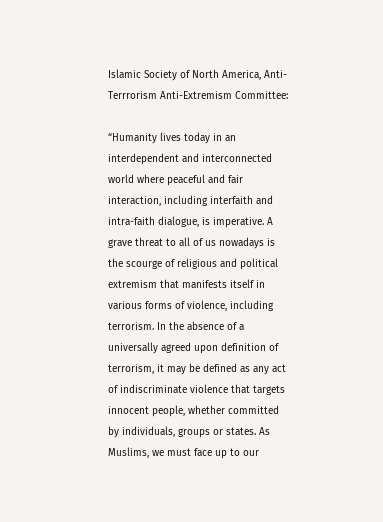Islamic Society of North America, Anti-Terrrorism Anti-Extremism Committee:

“Humanity lives today in an interdependent and interconnected world where peaceful and fair interaction, including interfaith and intra-faith dialogue, is imperative. A grave threat to all of us nowadays is the scourge of religious and political extremism that manifests itself in various forms of violence, including terrorism. In the absence of a universally agreed upon definition of terrorism, it may be defined as any act of indiscriminate violence that targets innocent people, whether committed by individuals, groups or states. As Muslims, we must face up to our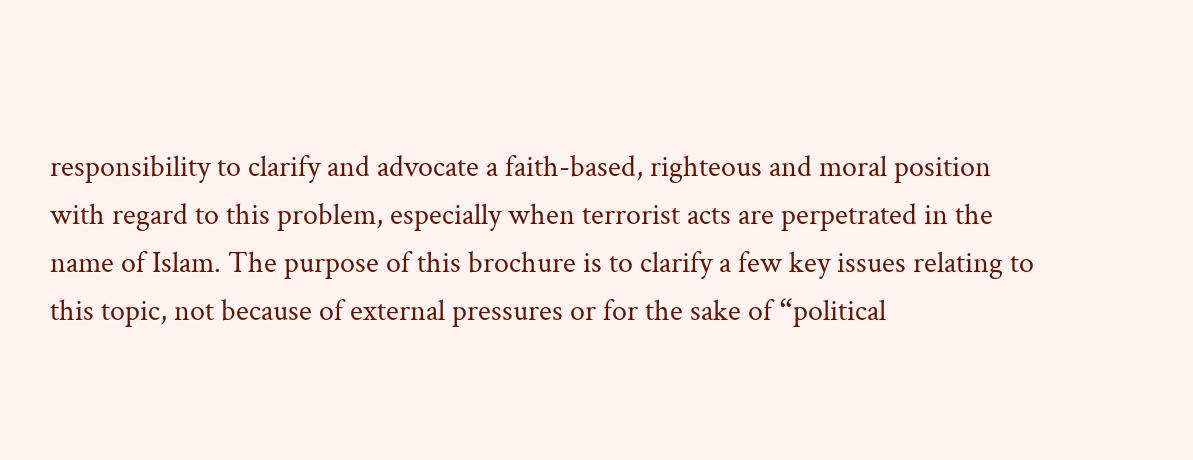responsibility to clarify and advocate a faith-based, righteous and moral position with regard to this problem, especially when terrorist acts are perpetrated in the name of Islam. The purpose of this brochure is to clarify a few key issues relating to this topic, not because of external pressures or for the sake of “political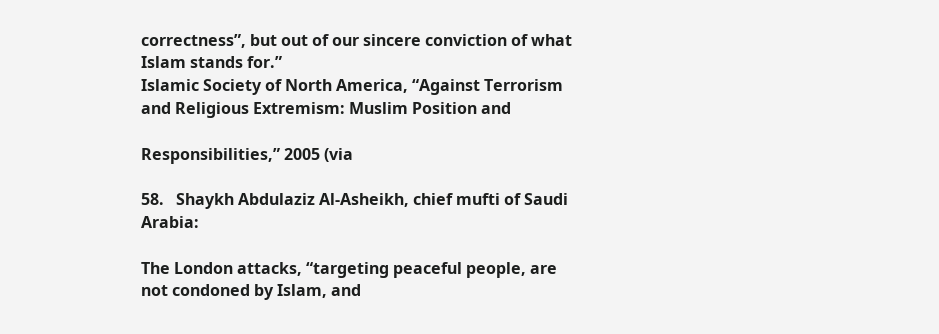correctness”, but out of our sincere conviction of what Islam stands for.”
Islamic Society of North America, “Against Terrorism and Religious Extremism: Muslim Position and

Responsibilities,” 2005 (via

58.   Shaykh Abdulaziz Al-Asheikh, chief mufti of Saudi Arabia:

The London attacks, “targeting peaceful people, are not condoned by Islam, and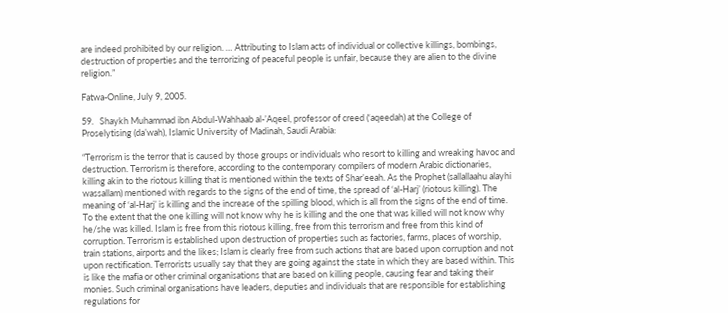are indeed prohibited by our religion. … Attributing to Islam acts of individual or collective killings, bombings, destruction of properties and the terrorizing of peaceful people is unfair, because they are alien to the divine religion.”

Fatwa-Online, July 9, 2005.

59.   Shaykh Muhammad ibn Abdul-Wahhaab al-’Aqeel, professor of creed (‘aqeedah) at the College of Proselytising (da’wah), Islamic University of Madinah, Saudi Arabia:

“Terrorism is the terror that is caused by those groups or individuals who resort to killing and wreaking havoc and destruction. Terrorism is therefore, according to the contemporary compilers of modern Arabic dictionaries, killing akin to the riotous killing that is mentioned within the texts of Shar’eeah. As the Prophet (sallallaahu alayhi wassallam) mentioned with regards to the signs of the end of time, the spread of ‘al-Harj’ (riotous killing). The meaning of ‘al-Harj’ is killing and the increase of the spilling blood, which is all from the signs of the end of time. To the extent that the one killing will not know why he is killing and the one that was killed will not know why he/she was killed. Islam is free from this riotous killing, free from this terrorism and free from this kind of corruption. Terrorism is established upon destruction of properties such as factories, farms, places of worship, train stations, airports and the likes; Islam is clearly free from such actions that are based upon corruption and not upon rectification. Terrorists usually say that they are going against the state in which they are based within. This is like the mafia or other criminal organisations that are based on killing people, causing fear and taking their monies. Such criminal organisations have leaders, deputies and individuals that are responsible for establishing regulations for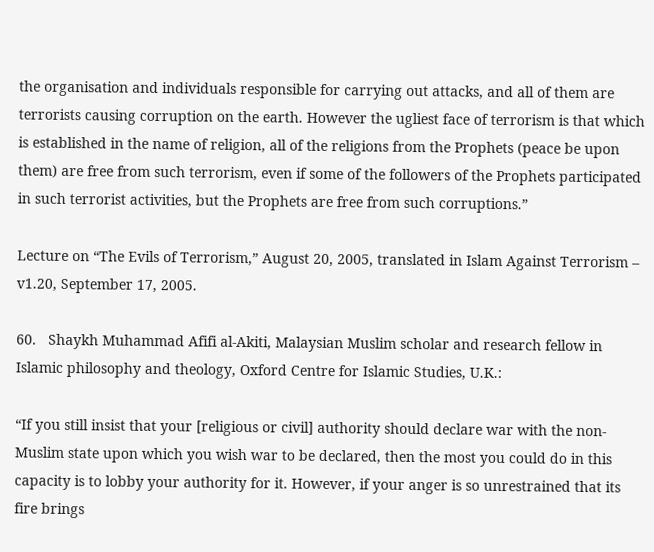the organisation and individuals responsible for carrying out attacks, and all of them are terrorists causing corruption on the earth. However the ugliest face of terrorism is that which is established in the name of religion, all of the religions from the Prophets (peace be upon them) are free from such terrorism, even if some of the followers of the Prophets participated in such terrorist activities, but the Prophets are free from such corruptions.”

Lecture on “The Evils of Terrorism,” August 20, 2005, translated in Islam Against Terrorism – v1.20, September 17, 2005.

60.   Shaykh Muhammad Afifi al-Akiti, Malaysian Muslim scholar and research fellow in Islamic philosophy and theology, Oxford Centre for Islamic Studies, U.K.:

“If you still insist that your [religious or civil] authority should declare war with the non-Muslim state upon which you wish war to be declared, then the most you could do in this capacity is to lobby your authority for it. However, if your anger is so unrestrained that its fire brings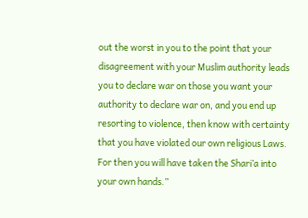out the worst in you to the point that your disagreement with your Muslim authority leads you to declare war on those you want your authority to declare war on, and you end up resorting to violence, then know with certainty that you have violated our own religious Laws. For then you will have taken the Shari’a into your own hands.”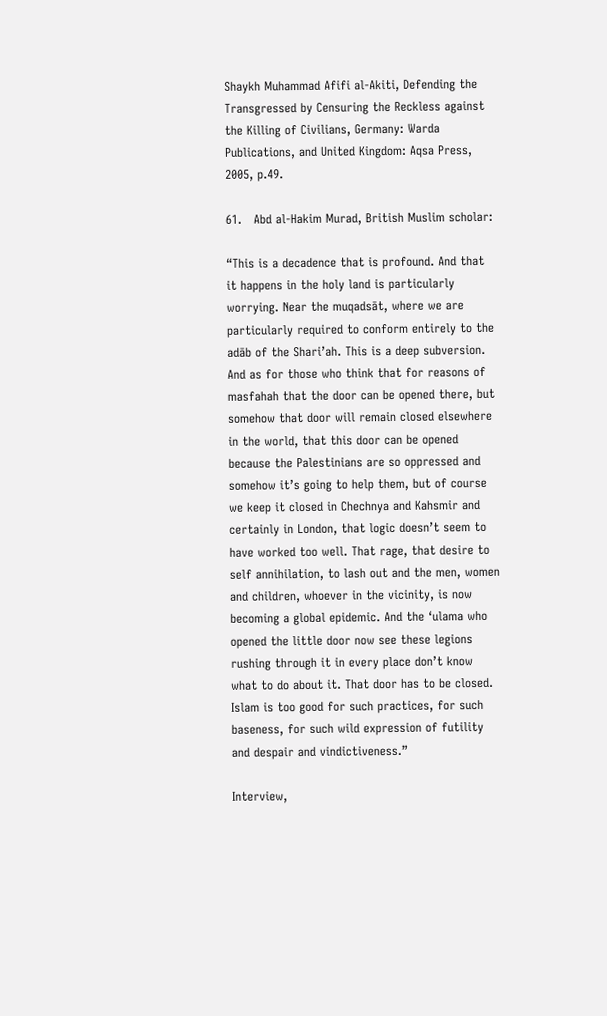Shaykh Muhammad Afifi al-Akiti, Defending the Transgressed by Censuring the Reckless against the Killing of Civilians, Germany: Warda Publications, and United Kingdom: Aqsa Press, 2005, p.49.

61.   Abd al-Hakim Murad, British Muslim scholar:

“This is a decadence that is profound. And that it happens in the holy land is particularly worrying. Near the muqadsāt, where we are particularly required to conform entirely to the adāb of the Shari’ah. This is a deep subversion. And as for those who think that for reasons of masfahah that the door can be opened there, but somehow that door will remain closed elsewhere in the world, that this door can be opened because the Palestinians are so oppressed and somehow it’s going to help them, but of course we keep it closed in Chechnya and Kahsmir and certainly in London, that logic doesn’t seem to have worked too well. That rage, that desire to self annihilation, to lash out and the men, women and children, whoever in the vicinity, is now becoming a global epidemic. And the ‘ulama who opened the little door now see these legions rushing through it in every place don’t know what to do about it. That door has to be closed. Islam is too good for such practices, for such baseness, for such wild expression of futility and despair and vindictiveness.”

Interview,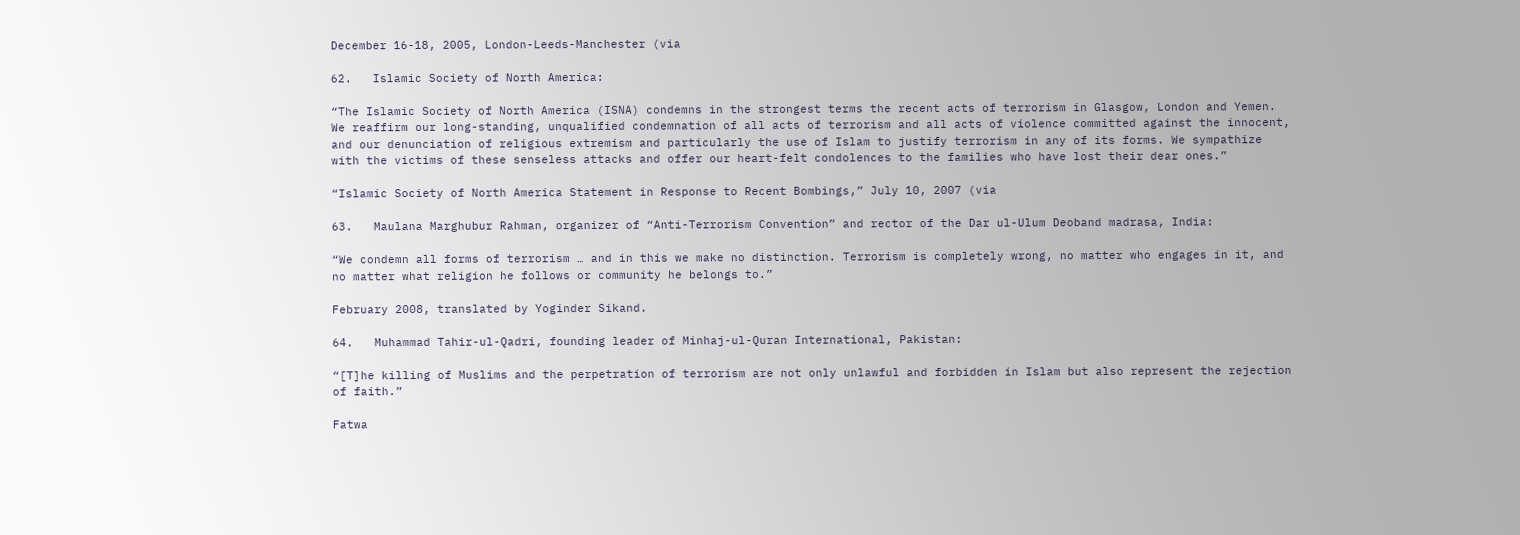December 16-18, 2005, London-Leeds-Manchester (via

62.   Islamic Society of North America:

“The Islamic Society of North America (ISNA) condemns in the strongest terms the recent acts of terrorism in Glasgow, London and Yemen. We reaffirm our long-standing, unqualified condemnation of all acts of terrorism and all acts of violence committed against the innocent, and our denunciation of religious extremism and particularly the use of Islam to justify terrorism in any of its forms. We sympathize with the victims of these senseless attacks and offer our heart-felt condolences to the families who have lost their dear ones.”

“Islamic Society of North America Statement in Response to Recent Bombings,” July 10, 2007 (via

63.   Maulana Marghubur Rahman, organizer of “Anti-Terrorism Convention” and rector of the Dar ul-Ulum Deoband madrasa, India:

“We condemn all forms of terrorism … and in this we make no distinction. Terrorism is completely wrong, no matter who engages in it, and no matter what religion he follows or community he belongs to.”

February 2008, translated by Yoginder Sikand.

64.   Muhammad Tahir-ul-Qadri, founding leader of Minhaj-ul-Quran International, Pakistan:

“[T]he killing of Muslims and the perpetration of terrorism are not only unlawful and forbidden in Islam but also represent the rejection of faith.”

Fatwa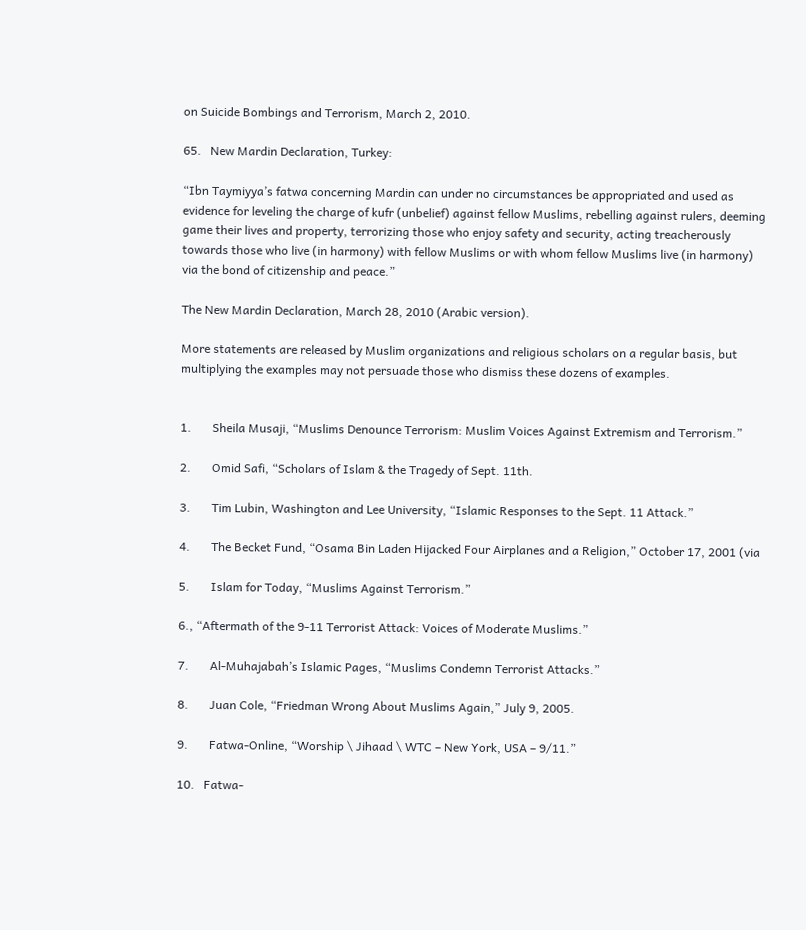on Suicide Bombings and Terrorism, March 2, 2010.

65.   New Mardin Declaration, Turkey:

“Ibn Taymiyya’s fatwa concerning Mardin can under no circumstances be appropriated and used as evidence for leveling the charge of kufr (unbelief) against fellow Muslims, rebelling against rulers, deeming game their lives and property, terrorizing those who enjoy safety and security, acting treacherously towards those who live (in harmony) with fellow Muslims or with whom fellow Muslims live (in harmony) via the bond of citizenship and peace.”

The New Mardin Declaration, March 28, 2010 (Arabic version).

More statements are released by Muslim organizations and religious scholars on a regular basis, but multiplying the examples may not persuade those who dismiss these dozens of examples.


1.       Sheila Musaji, “Muslims Denounce Terrorism: Muslim Voices Against Extremism and Terrorism.”

2.       Omid Safi, “Scholars of Islam & the Tragedy of Sept. 11th.

3.       Tim Lubin, Washington and Lee University, “Islamic Responses to the Sept. 11 Attack.”

4.       The Becket Fund, “Osama Bin Laden Hijacked Four Airplanes and a Religion,” October 17, 2001 (via

5.       Islam for Today, “Muslims Against Terrorism.”

6., “Aftermath of the 9-11 Terrorist Attack: Voices of Moderate Muslims.”

7.       Al-Muhajabah’s Islamic Pages, “Muslims Condemn Terrorist Attacks.”

8.       Juan Cole, “Friedman Wrong About Muslims Again,” July 9, 2005.

9.       Fatwa-Online, “Worship \ Jihaad \ WTC – New York, USA – 9/11.”

10.   Fatwa-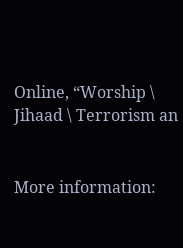Online, “Worship \ Jihaad \ Terrorism an


More information: